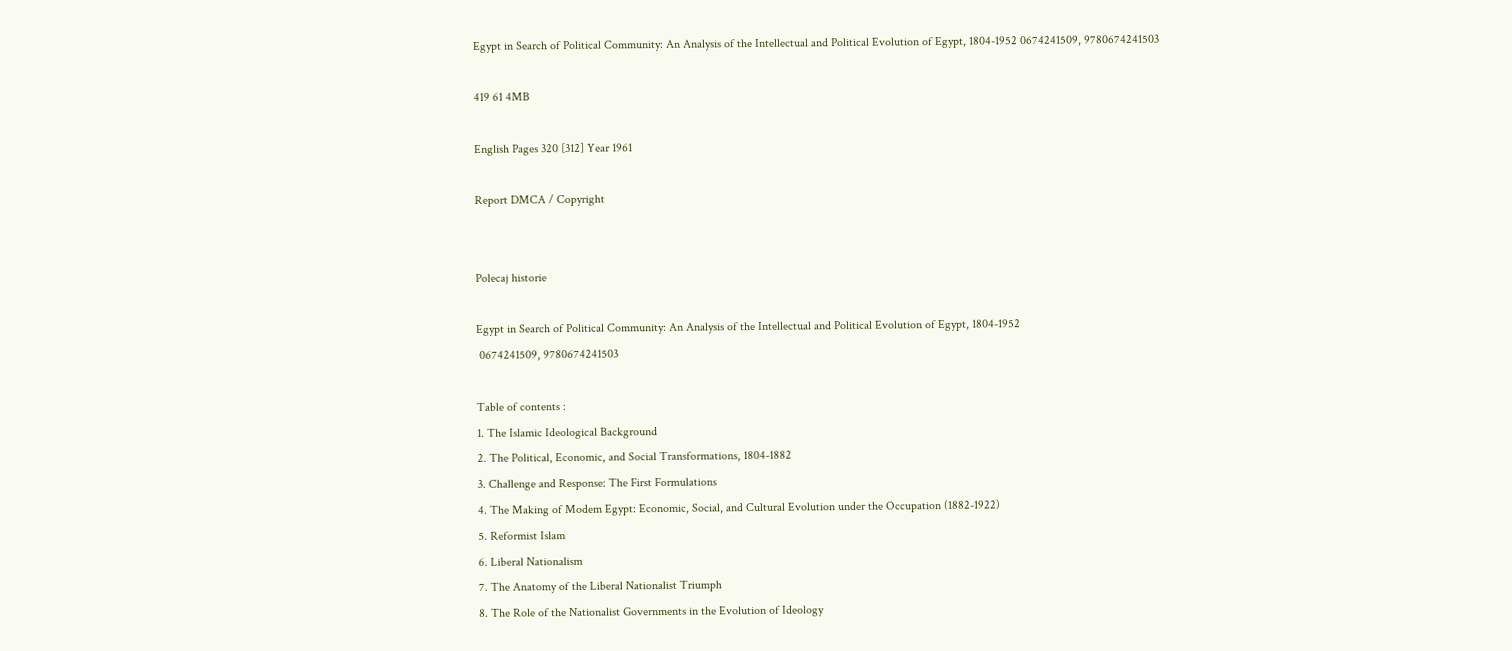Egypt in Search of Political Community: An Analysis of the Intellectual and Political Evolution of Egypt, 1804-1952 0674241509, 9780674241503

419 61 4MB

English Pages 320 [312] Year 1961

Report DMCA / Copyright


Polecaj historie

Egypt in Search of Political Community: An Analysis of the Intellectual and Political Evolution of Egypt, 1804-1952
 0674241509, 9780674241503

Table of contents :
1. The Islamic Ideological Background
2. The Political, Economic, and Social Transformations, 1804-1882
3. Challenge and Response: The First Formulations
4. The Making of Modem Egypt: Economic, Social, and Cultural Evolution under the Occupation (1882-1922)
5. Reformist Islam
6. Liberal Nationalism
7. The Anatomy of the Liberal Nationalist Triumph
8. The Role of the Nationalist Governments in the Evolution of Ideology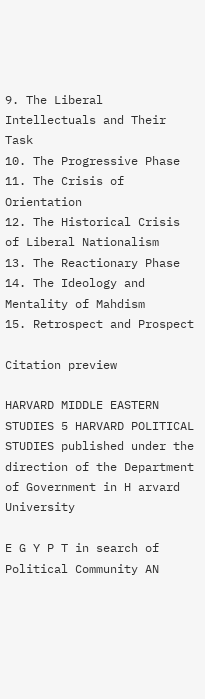9. The Liberal Intellectuals and Their Task
10. The Progressive Phase
11. The Crisis of Orientation
12. The Historical Crisis of Liberal Nationalism
13. The Reactionary Phase
14. The Ideology and Mentality of Mahdism
15. Retrospect and Prospect

Citation preview

HARVARD MIDDLE EASTERN STUDIES 5 HARVARD POLITICAL STUDIES published under the direction of the Department of Government in H arvard University

E G Y P T in search of Political Community AN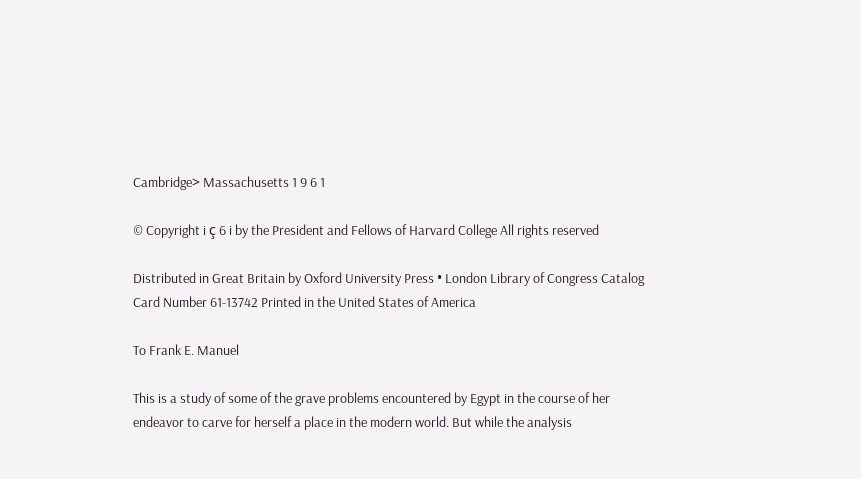Cambridge> Massachusetts 1 9 6 1

© Copyright i ç 6 i by the President and Fellows of Harvard College All rights reserved

Distributed in Great Britain by Oxford University Press • London Library of Congress Catalog Card Number 61-13742 Printed in the United States of America

To Frank E. Manuel

This is a study of some of the grave problems encountered by Egypt in the course of her endeavor to carve for herself a place in the modern world. But while the analysis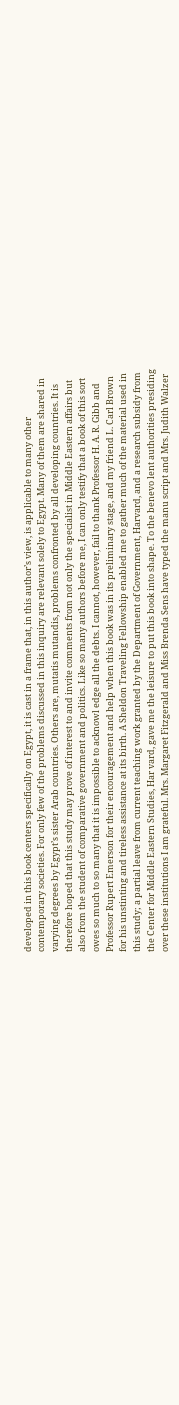developed in this book centers specifically on Egypt, it is cast in a frame that, in this author’s view, is applicable to many other contemporary societies. For only few of the problems discussed in this inquiry are relevant solely to Egypt. Many of them are shared in varying degrees by Egypt’s sister Arab countries. Others are, mutatis mutandis, problems confronted by all developing countries. It is therefore hoped that this study may prove of interest to and invite comments from not only the specialist in Middle Eastern affairs but also from the student of comparative government and politics. Like so many authors before me, I can only testify that a book of this sort owes so much to so many that it is impossible to acknowl edge all the debts. I cannot, however, fail to thank Professor H. A. R. Gibb and Professor Rupert Emerson for their encouragement and help when this book was in its preliminary stage, and my friend L. Carl Brown for his unstinting and tireless assistance at its birth. A Sheldon Traveling Fellowship enabled me to gather much of the material used in this study; a partial leave from current teaching work granted by the Department of Government, Harvard, and a research subsidy from the Center for Middle Eastern Studies, Har vard, gave me the leisure to put this book into shape. To the benevo lent authorities presiding over these institutions I am grateful. Mrs. Margaret Fitzgerald and Miss Brenda Sens have typed the manu script and Mrs. Judith Walzer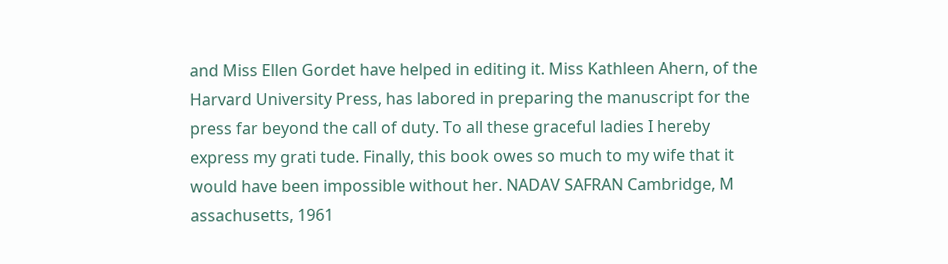and Miss Ellen Gordet have helped in editing it. Miss Kathleen Ahern, of the Harvard University Press, has labored in preparing the manuscript for the press far beyond the call of duty. To all these graceful ladies I hereby express my grati tude. Finally, this book owes so much to my wife that it would have been impossible without her. NADAV SAFRAN Cambridge, M assachusetts, 1961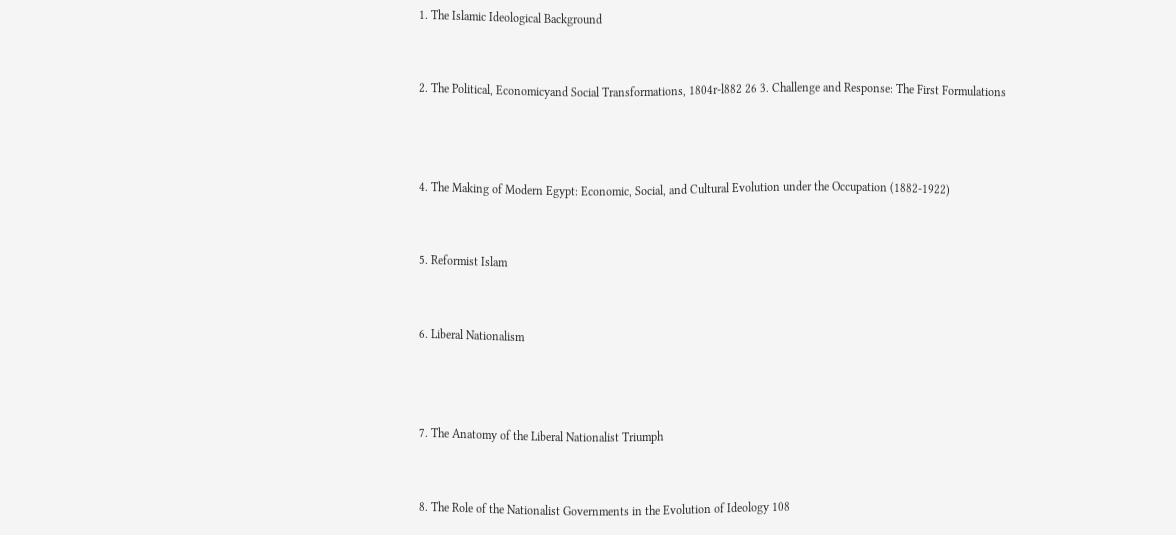1. The Islamic Ideological Background


2. The Political, Economicyand Social Transformations, 1804r-l882 26 3. Challenge and Response: The First Formulations



4. The Making of Modern Egypt: Economic, Social, and Cultural Evolution under the Occupation (1882-1922)


5. Reformist Islam


6. Liberal Nationalism



7. The Anatomy of the Liberal Nationalist Triumph


8. The Role of the Nationalist Governments in the Evolution of Ideology 108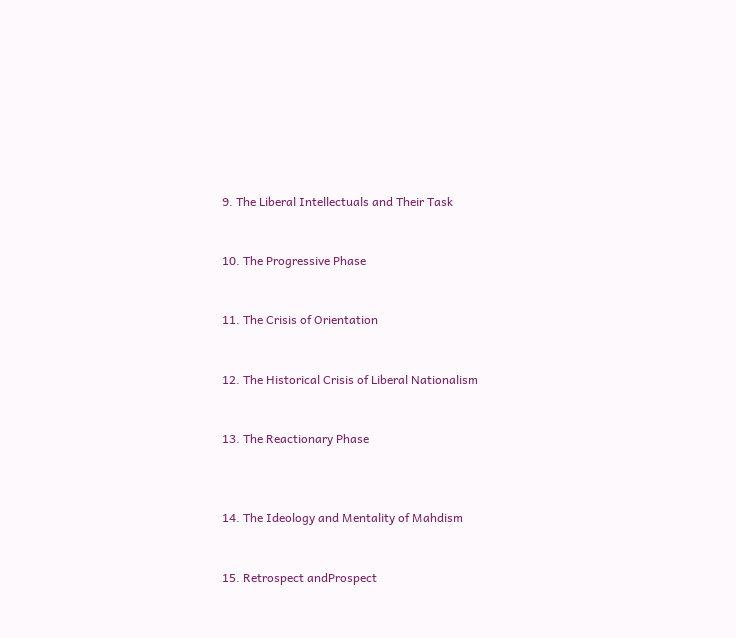9. The Liberal Intellectuals and Their Task


10. The Progressive Phase


11. The Crisis of Orientation


12. The Historical Crisis of Liberal Nationalism


13. The Reactionary Phase



14. The Ideology and Mentality of Mahdism


15. Retrospect andProspect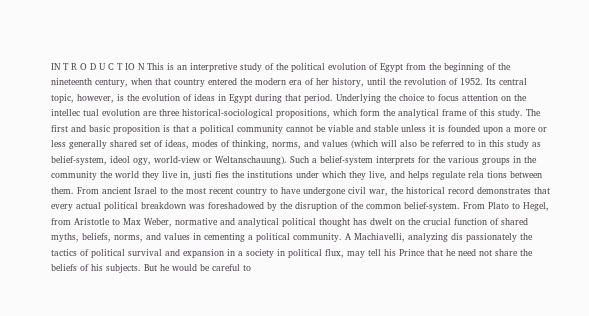IN T R O D U C T IO N This is an interpretive study of the political evolution of Egypt from the beginning of the nineteenth century, when that country entered the modern era of her history, until the revolution of 1952. Its central topic, however, is the evolution of ideas in Egypt during that period. Underlying the choice to focus attention on the intellec tual evolution are three historical-sociological propositions, which form the analytical frame of this study. The first and basic proposition is that a political community cannot be viable and stable unless it is founded upon a more or less generally shared set of ideas, modes of thinking, norms, and values (which will also be referred to in this study as belief-system, ideol ogy, world-view or Weltanschauung). Such a belief-system interprets for the various groups in the community the world they live in, justi fies the institutions under which they live, and helps regulate rela tions between them. From ancient Israel to the most recent country to have undergone civil war, the historical record demonstrates that every actual political breakdown was foreshadowed by the disruption of the common belief-system. From Plato to Hegel, from Aristotle to Max Weber, normative and analytical political thought has dwelt on the crucial function of shared myths, beliefs, norms, and values in cementing a political community. A Machiavelli, analyzing dis passionately the tactics of political survival and expansion in a society in political flux, may tell his Prince that he need not share the beliefs of his subjects. But he would be careful to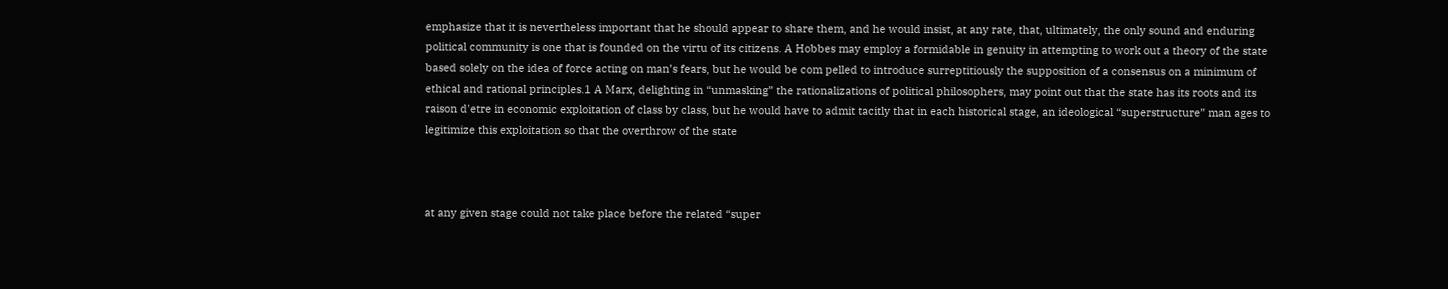emphasize that it is nevertheless important that he should appear to share them, and he would insist, at any rate, that, ultimately, the only sound and enduring political community is one that is founded on the virtu of its citizens. A Hobbes may employ a formidable in genuity in attempting to work out a theory of the state based solely on the idea of force acting on man’s fears, but he would be com pelled to introduce surreptitiously the supposition of a consensus on a minimum of ethical and rational principles.1 A Marx, delighting in “unmasking” the rationalizations of political philosophers, may point out that the state has its roots and its raison d'etre in economic exploitation of class by class, but he would have to admit tacitly that in each historical stage, an ideological “superstructure” man ages to legitimize this exploitation so that the overthrow of the state



at any given stage could not take place before the related “super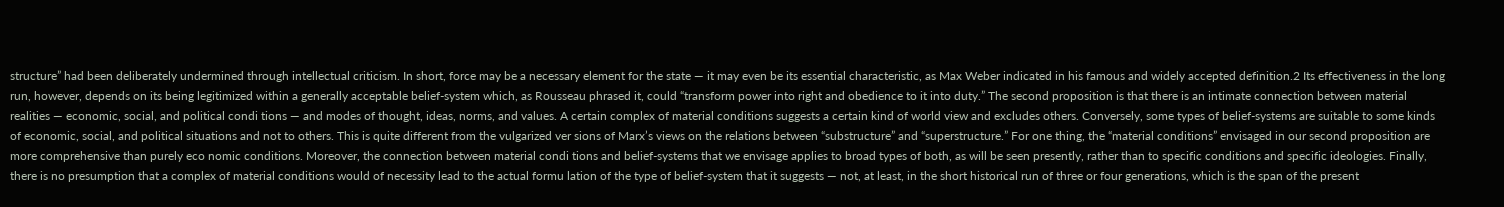structure” had been deliberately undermined through intellectual criticism. In short, force may be a necessary element for the state — it may even be its essential characteristic, as Max Weber indicated in his famous and widely accepted definition.2 Its effectiveness in the long run, however, depends on its being legitimized within a generally acceptable belief-system which, as Rousseau phrased it, could “transform power into right and obedience to it into duty.” The second proposition is that there is an intimate connection between material realities — economic, social, and political condi tions — and modes of thought, ideas, norms, and values. A certain complex of material conditions suggests a certain kind of world view and excludes others. Conversely, some types of belief-systems are suitable to some kinds of economic, social, and political situations and not to others. This is quite different from the vulgarized ver sions of Marx’s views on the relations between “substructure” and “superstructure.” For one thing, the “material conditions” envisaged in our second proposition are more comprehensive than purely eco nomic conditions. Moreover, the connection between material condi tions and belief-systems that we envisage applies to broad types of both, as will be seen presently, rather than to specific conditions and specific ideologies. Finally, there is no presumption that a complex of material conditions would of necessity lead to the actual formu lation of the type of belief-system that it suggests — not, at least, in the short historical run of three or four generations, which is the span of the present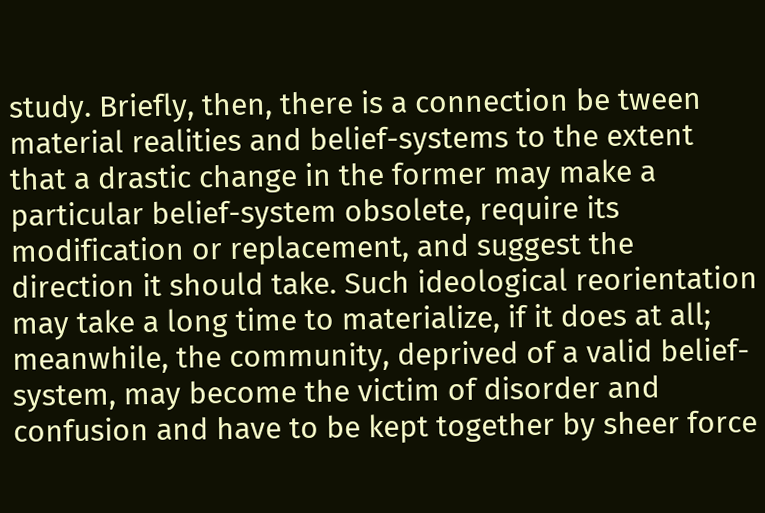study. Briefly, then, there is a connection be tween material realities and belief-systems to the extent that a drastic change in the former may make a particular belief-system obsolete, require its modification or replacement, and suggest the direction it should take. Such ideological reorientation may take a long time to materialize, if it does at all; meanwhile, the community, deprived of a valid belief-system, may become the victim of disorder and confusion and have to be kept together by sheer force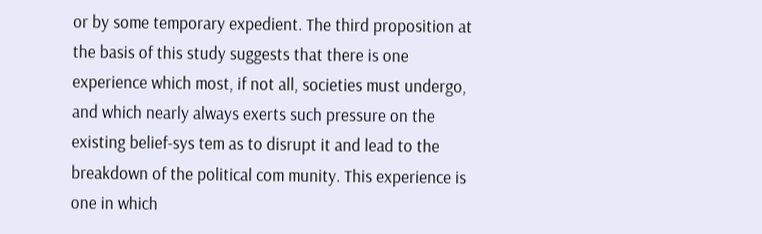or by some temporary expedient. The third proposition at the basis of this study suggests that there is one experience which most, if not all, societies must undergo, and which nearly always exerts such pressure on the existing belief-sys tem as to disrupt it and lead to the breakdown of the political com munity. This experience is one in which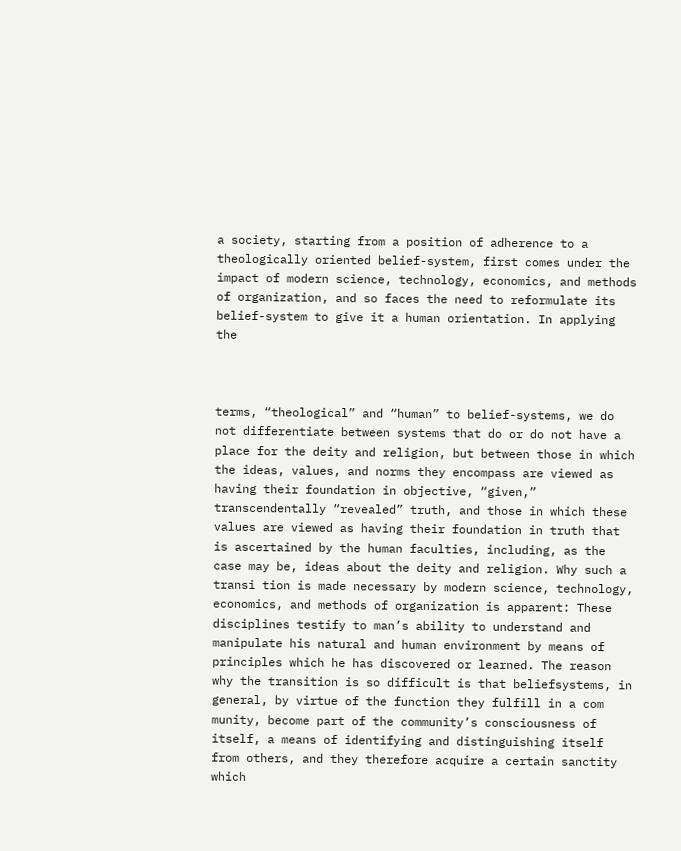a society, starting from a position of adherence to a theologically oriented belief-system, first comes under the impact of modern science, technology, economics, and methods of organization, and so faces the need to reformulate its belief-system to give it a human orientation. In applying the



terms, “theological” and “human” to belief-systems, we do not differentiate between systems that do or do not have a place for the deity and religion, but between those in which the ideas, values, and norms they encompass are viewed as having their foundation in objective, “given,” transcendentally “revealed” truth, and those in which these values are viewed as having their foundation in truth that is ascertained by the human faculties, including, as the case may be, ideas about the deity and religion. Why such a transi tion is made necessary by modern science, technology, economics, and methods of organization is apparent: These disciplines testify to man’s ability to understand and manipulate his natural and human environment by means of principles which he has discovered or learned. The reason why the transition is so difficult is that beliefsystems, in general, by virtue of the function they fulfill in a com munity, become part of the community’s consciousness of itself, a means of identifying and distinguishing itself from others, and they therefore acquire a certain sanctity which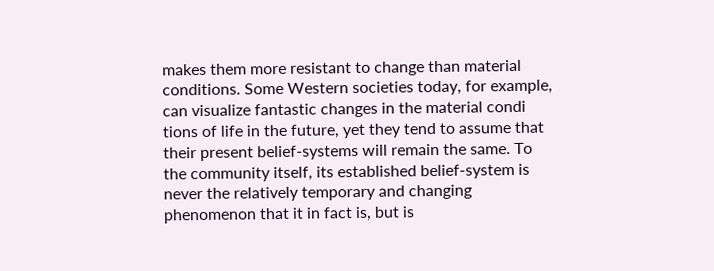makes them more resistant to change than material conditions. Some Western societies today, for example, can visualize fantastic changes in the material condi tions of life in the future, yet they tend to assume that their present belief-systems will remain the same. To the community itself, its established belief-system is never the relatively temporary and changing phenomenon that it in fact is, but is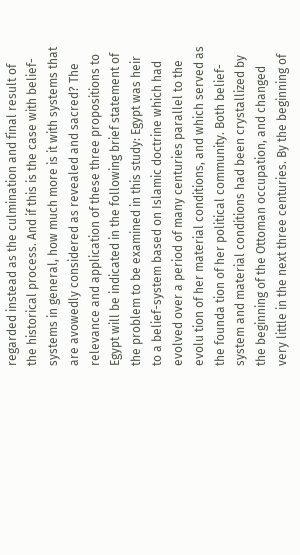regarded instead as the culmination and final result of the historical process. And if this is the case with belief-systems in general, how much more is it with systems that are avowedly considered as revealed and sacred? The relevance and application of these three propositions to Egypt will be indicated in the following brief statement of the problem to be examined in this study: Egypt was heir to a belief-system based on Islamic doctrine which had evolved over a period of many centuries parallel to the evolu tion of her material conditions, and which served as the founda tion of her political community. Both belief-system and material conditions had been crystallized by the beginning of the Ottoman occupation, and changed very little in the next three centuries. By the beginning of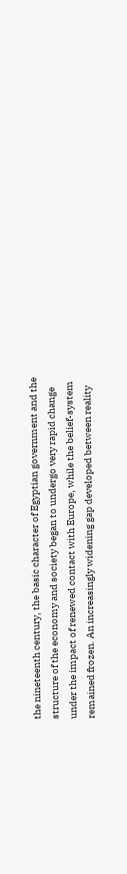the nineteenth century, the basic character of Egyptian government and the structure of the economy and society began to undergo very rapid change under the impact of renewed contact with Europe, while the belief-system remained frozen. An increasingly widening gap developed between reality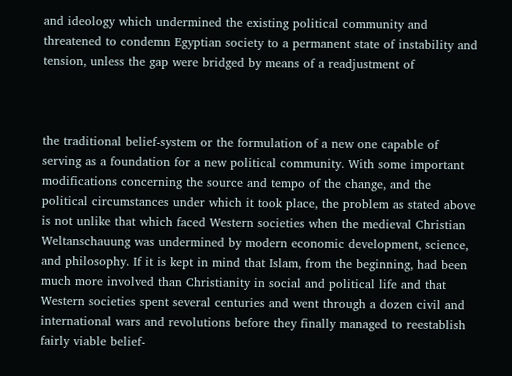and ideology which undermined the existing political community and threatened to condemn Egyptian society to a permanent state of instability and tension, unless the gap were bridged by means of a readjustment of



the traditional belief-system or the formulation of a new one capable of serving as a foundation for a new political community. With some important modifications concerning the source and tempo of the change, and the political circumstances under which it took place, the problem as stated above is not unlike that which faced Western societies when the medieval Christian Weltanschauung was undermined by modern economic development, science, and philosophy. If it is kept in mind that Islam, from the beginning, had been much more involved than Christianity in social and political life and that Western societies spent several centuries and went through a dozen civil and international wars and revolutions before they finally managed to reestablish fairly viable belief-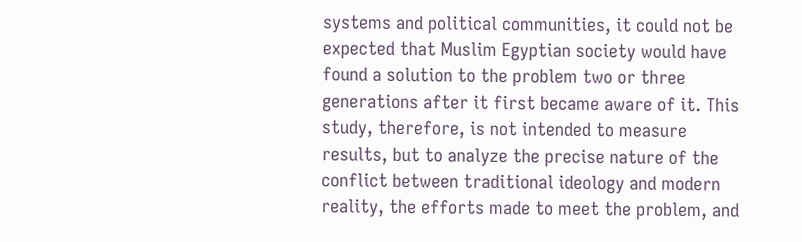systems and political communities, it could not be expected that Muslim Egyptian society would have found a solution to the problem two or three generations after it first became aware of it. This study, therefore, is not intended to measure results, but to analyze the precise nature of the conflict between traditional ideology and modern reality, the efforts made to meet the problem, and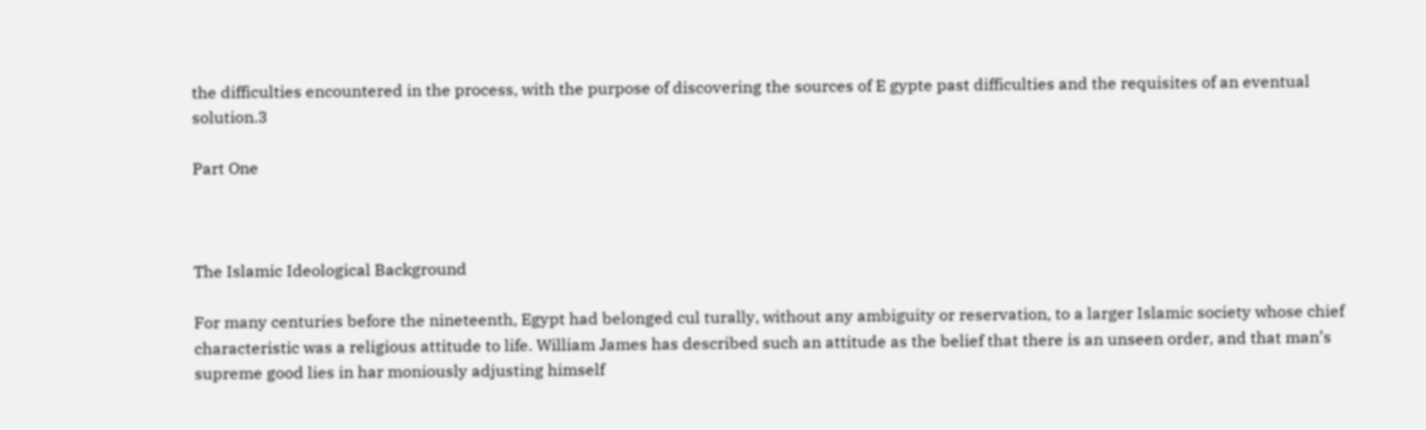the difficulties encountered in the process, with the purpose of discovering the sources of E gypte past difficulties and the requisites of an eventual solution.3

Part One



The Islamic Ideological Background

For many centuries before the nineteenth, Egypt had belonged cul turally, without any ambiguity or reservation, to a larger Islamic society whose chief characteristic was a religious attitude to life. William James has described such an attitude as the belief that there is an unseen order, and that man’s supreme good lies in har moniously adjusting himself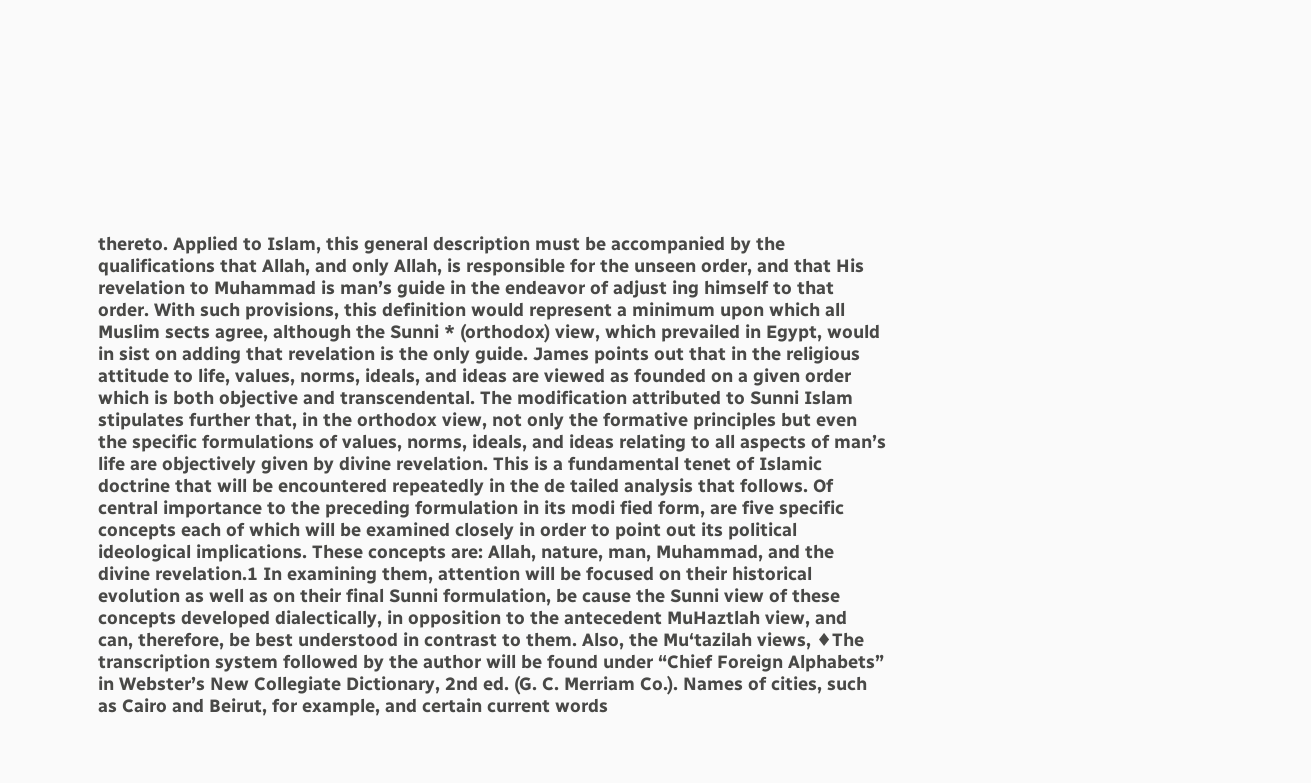thereto. Applied to Islam, this general description must be accompanied by the qualifications that Allah, and only Allah, is responsible for the unseen order, and that His revelation to Muhammad is man’s guide in the endeavor of adjust ing himself to that order. With such provisions, this definition would represent a minimum upon which all Muslim sects agree, although the Sunni * (orthodox) view, which prevailed in Egypt, would in sist on adding that revelation is the only guide. James points out that in the religious attitude to life, values, norms, ideals, and ideas are viewed as founded on a given order which is both objective and transcendental. The modification attributed to Sunni Islam stipulates further that, in the orthodox view, not only the formative principles but even the specific formulations of values, norms, ideals, and ideas relating to all aspects of man’s life are objectively given by divine revelation. This is a fundamental tenet of Islamic doctrine that will be encountered repeatedly in the de tailed analysis that follows. Of central importance to the preceding formulation in its modi fied form, are five specific concepts each of which will be examined closely in order to point out its political ideological implications. These concepts are: Allah, nature, man, Muhammad, and the divine revelation.1 In examining them, attention will be focused on their historical evolution as well as on their final Sunni formulation, be cause the Sunni view of these concepts developed dialectically, in opposition to the antecedent MuHaztlah view, and can, therefore, be best understood in contrast to them. Also, the Mu‘tazilah views, ♦The transcription system followed by the author will be found under “Chief Foreign Alphabets” in Webster’s New Collegiate Dictionary, 2nd ed. (G. C. Merriam Co.). Names of cities, such as Cairo and Beirut, for example, and certain current words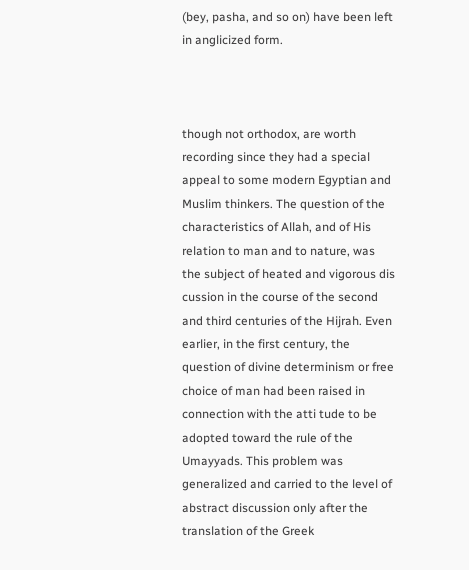(bey, pasha, and so on) have been left in anglicized form.



though not orthodox, are worth recording since they had a special appeal to some modern Egyptian and Muslim thinkers. The question of the characteristics of Allah, and of His relation to man and to nature, was the subject of heated and vigorous dis cussion in the course of the second and third centuries of the Hijrah. Even earlier, in the first century, the question of divine determinism or free choice of man had been raised in connection with the atti tude to be adopted toward the rule of the Umayyads. This problem was generalized and carried to the level of abstract discussion only after the translation of the Greek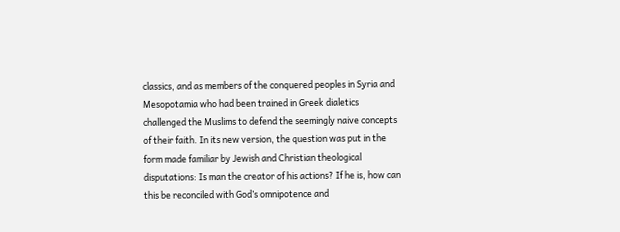classics, and as members of the conquered peoples in Syria and Mesopotamia who had been trained in Greek dialetics challenged the Muslims to defend the seemingly naive concepts of their faith. In its new version, the question was put in the form made familiar by Jewish and Christian theological disputations: Is man the creator of his actions? If he is, how can this be reconciled with God’s omnipotence and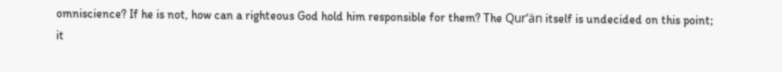omniscience? If he is not, how can a righteous God hold him responsible for them? The Qur’än itself is undecided on this point; it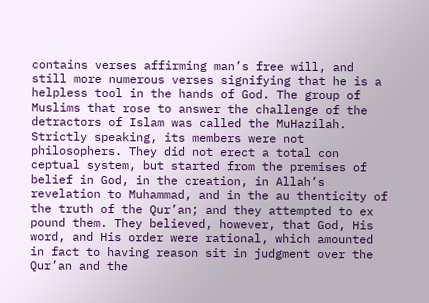contains verses affirming man’s free will, and still more numerous verses signifying that he is a helpless tool in the hands of God. The group of Muslims that rose to answer the challenge of the detractors of Islam was called the MuHazilah. Strictly speaking, its members were not philosophers. They did not erect a total con ceptual system, but started from the premises of belief in God, in the creation, in Allah’s revelation to Muhammad, and in the au thenticity of the truth of the Qur’an; and they attempted to ex pound them. They believed, however, that God, His word, and His order were rational, which amounted in fact to having reason sit in judgment over the Qur’an and the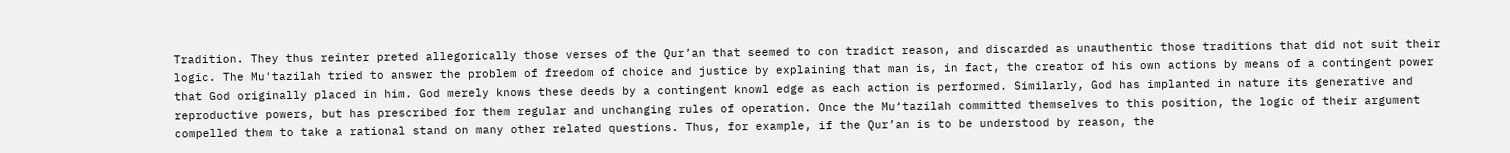Tradition. They thus reinter preted allegorically those verses of the Qur’an that seemed to con tradict reason, and discarded as unauthentic those traditions that did not suit their logic. The Mu'tazilah tried to answer the problem of freedom of choice and justice by explaining that man is, in fact, the creator of his own actions by means of a contingent power that God originally placed in him. God merely knows these deeds by a contingent knowl edge as each action is performed. Similarly, God has implanted in nature its generative and reproductive powers, but has prescribed for them regular and unchanging rules of operation. Once the Mu‘tazilah committed themselves to this position, the logic of their argument compelled them to take a rational stand on many other related questions. Thus, for example, if the Qur’an is to be understood by reason, the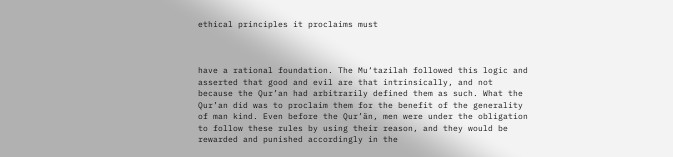ethical principles it proclaims must



have a rational foundation. The Mu‘tazilah followed this logic and asserted that good and evil are that intrinsically, and not because the Qur’an had arbitrarily defined them as such. What the Qur’an did was to proclaim them for the benefit of the generality of man kind. Even before the Qur’än, men were under the obligation to follow these rules by using their reason, and they would be rewarded and punished accordingly in the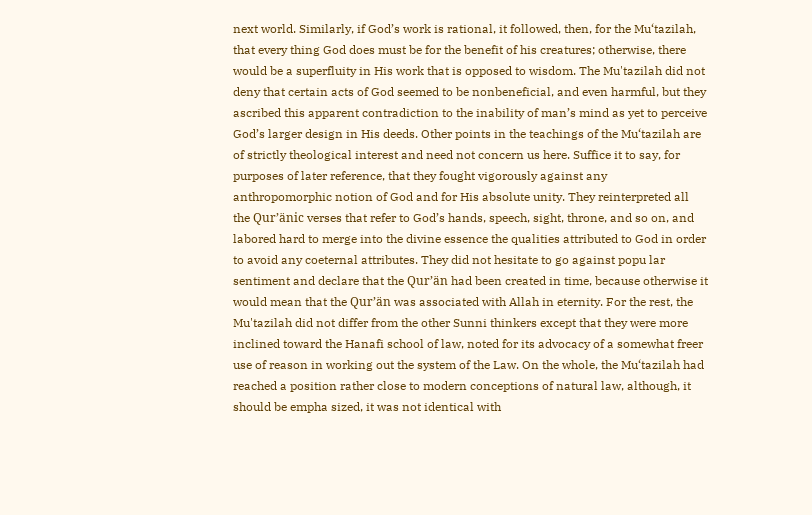next world. Similarly, if God’s work is rational, it followed, then, for the Mu‘tazilah, that every thing God does must be for the benefit of his creatures; otherwise, there would be a superfluity in His work that is opposed to wisdom. The Mu'tazilah did not deny that certain acts of God seemed to be nonbeneficial, and even harmful, but they ascribed this apparent contradiction to the inability of man’s mind as yet to perceive God’s larger design in His deeds. Other points in the teachings of the Mu‘tazilah are of strictly theological interest and need not concern us here. Suffice it to say, for purposes of later reference, that they fought vigorously against any anthropomorphic notion of God and for His absolute unity. They reinterpreted all the Qur’änic verses that refer to God’s hands, speech, sight, throne, and so on, and labored hard to merge into the divine essence the qualities attributed to God in order to avoid any coeternal attributes. They did not hesitate to go against popu lar sentiment and declare that the Qur’än had been created in time, because otherwise it would mean that the Qur’än was associated with Allah in eternity. For the rest, the Mu'tazilah did not differ from the other Sunni thinkers except that they were more inclined toward the Hanafi school of law, noted for its advocacy of a somewhat freer use of reason in working out the system of the Law. On the whole, the Mu‘tazilah had reached a position rather close to modern conceptions of natural law, although, it should be empha sized, it was not identical with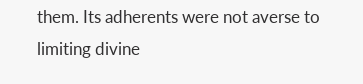them. Its adherents were not averse to limiting divine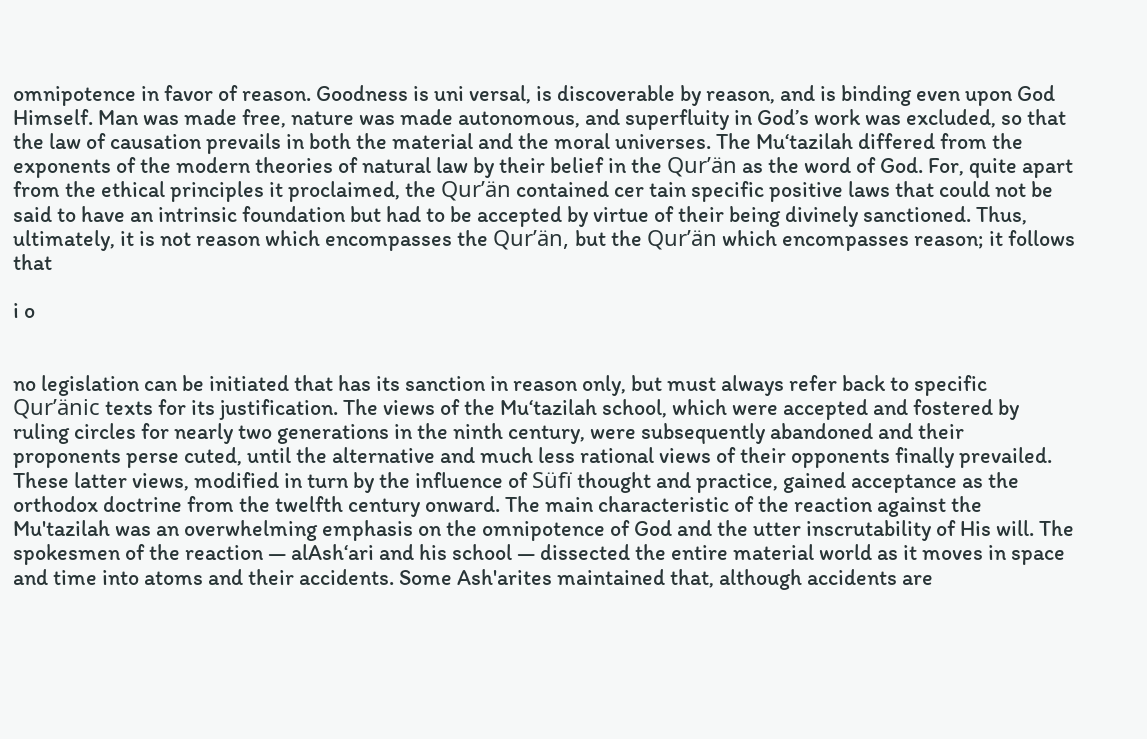omnipotence in favor of reason. Goodness is uni versal, is discoverable by reason, and is binding even upon God Himself. Man was made free, nature was made autonomous, and superfluity in God’s work was excluded, so that the law of causation prevails in both the material and the moral universes. The Mu‘tazilah differed from the exponents of the modern theories of natural law by their belief in the Qur’än as the word of God. For, quite apart from the ethical principles it proclaimed, the Qur’än contained cer tain specific positive laws that could not be said to have an intrinsic foundation but had to be accepted by virtue of their being divinely sanctioned. Thus, ultimately, it is not reason which encompasses the Qur’än, but the Qur’än which encompasses reason; it follows that

i o


no legislation can be initiated that has its sanction in reason only, but must always refer back to specific Qur’änic texts for its justification. The views of the Mu‘tazilah school, which were accepted and fostered by ruling circles for nearly two generations in the ninth century, were subsequently abandoned and their proponents perse cuted, until the alternative and much less rational views of their opponents finally prevailed. These latter views, modified in turn by the influence of Süfï thought and practice, gained acceptance as the orthodox doctrine from the twelfth century onward. The main characteristic of the reaction against the Mu'tazilah was an overwhelming emphasis on the omnipotence of God and the utter inscrutability of His will. The spokesmen of the reaction — alAsh‘ari and his school — dissected the entire material world as it moves in space and time into atoms and their accidents. Some Ash'arites maintained that, although accidents are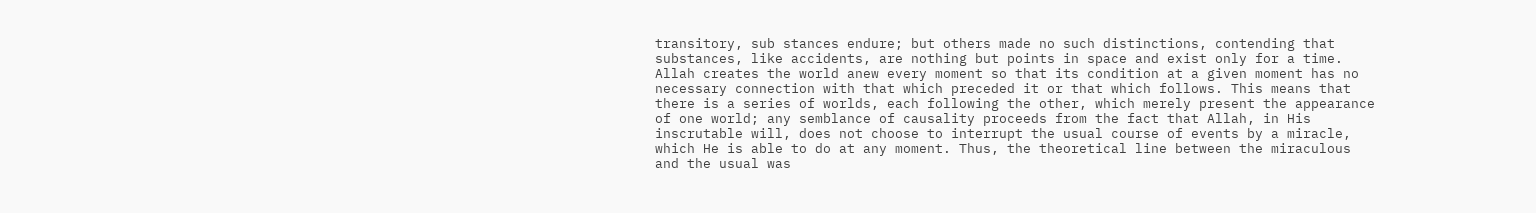transitory, sub stances endure; but others made no such distinctions, contending that substances, like accidents, are nothing but points in space and exist only for a time. Allah creates the world anew every moment so that its condition at a given moment has no necessary connection with that which preceded it or that which follows. This means that there is a series of worlds, each following the other, which merely present the appearance of one world; any semblance of causality proceeds from the fact that Allah, in His inscrutable will, does not choose to interrupt the usual course of events by a miracle, which He is able to do at any moment. Thus, the theoretical line between the miraculous and the usual was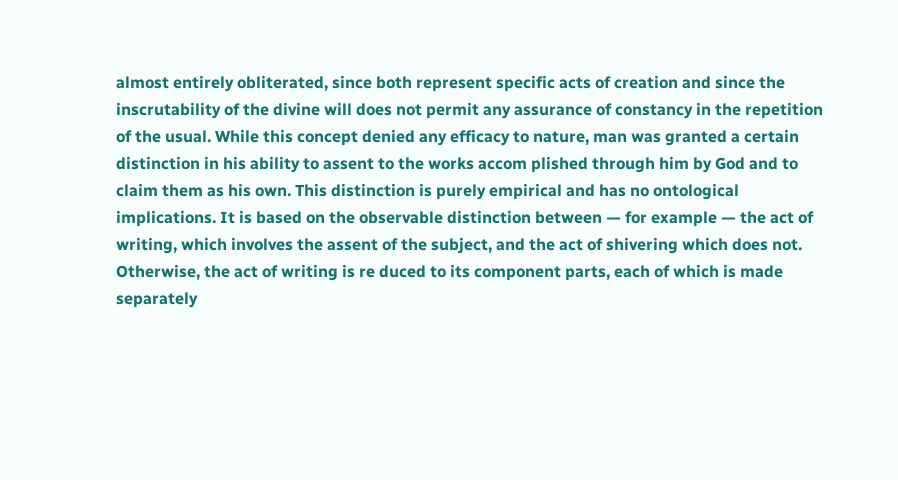almost entirely obliterated, since both represent specific acts of creation and since the inscrutability of the divine will does not permit any assurance of constancy in the repetition of the usual. While this concept denied any efficacy to nature, man was granted a certain distinction in his ability to assent to the works accom plished through him by God and to claim them as his own. This distinction is purely empirical and has no ontological implications. It is based on the observable distinction between — for example — the act of writing, which involves the assent of the subject, and the act of shivering which does not. Otherwise, the act of writing is re duced to its component parts, each of which is made separately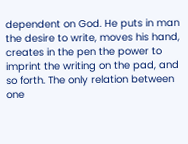dependent on God. He puts in man the desire to write, moves his hand, creates in the pen the power to imprint the writing on the pad, and so forth. The only relation between one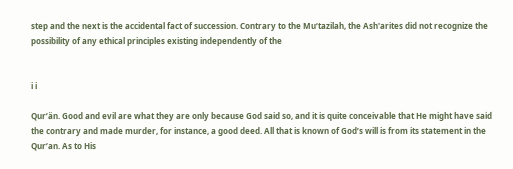step and the next is the accidental fact of succession. Contrary to the Mu‘tazilah, the Ash'arites did not recognize the possibility of any ethical principles existing independently of the


i i

Qur’än. Good and evil are what they are only because God said so, and it is quite conceivable that He might have said the contrary and made murder, for instance, a good deed. All that is known of God’s will is from its statement in the Qur’an. As to His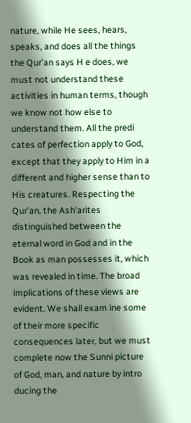nature, while He sees, hears, speaks, and does all the things the Qur’an says H e does, we must not understand these activities in human terms, though we know not how else to understand them. All the predi cates of perfection apply to God, except that they apply to Him in a different and higher sense than to His creatures. Respecting the Qur’an, the Ash'arites distinguished between the eternal word in God and in the Book as man possesses it, which was revealed in time. The broad implications of these views are evident. We shall exam ine some of their more specific consequences later, but we must complete now the Sunni picture of God, man, and nature by intro ducing the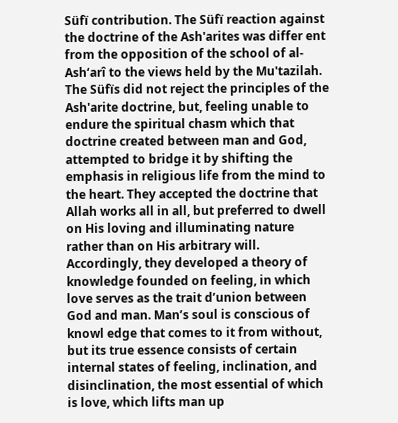Süfï contribution. The Süfï reaction against the doctrine of the Ash'arites was differ ent from the opposition of the school of al-Ash‘arî to the views held by the Mu'tazilah. The Süfïs did not reject the principles of the Ash'arite doctrine, but, feeling unable to endure the spiritual chasm which that doctrine created between man and God, attempted to bridge it by shifting the emphasis in religious life from the mind to the heart. They accepted the doctrine that Allah works all in all, but preferred to dwell on His loving and illuminating nature rather than on His arbitrary will. Accordingly, they developed a theory of knowledge founded on feeling, in which love serves as the trait d’union between God and man. Man’s soul is conscious of knowl edge that comes to it from without, but its true essence consists of certain internal states of feeling, inclination, and disinclination, the most essential of which is love, which lifts man up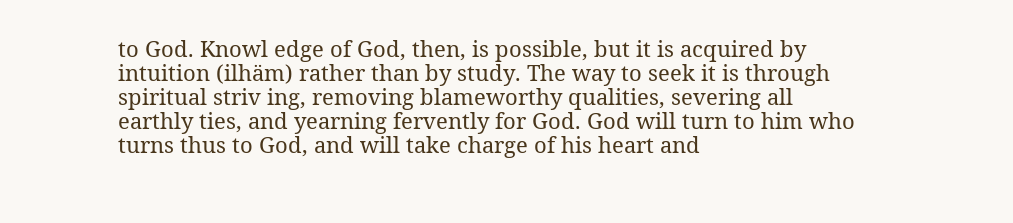to God. Knowl edge of God, then, is possible, but it is acquired by intuition (ilhäm) rather than by study. The way to seek it is through spiritual striv ing, removing blameworthy qualities, severing all earthly ties, and yearning fervently for God. God will turn to him who turns thus to God, and will take charge of his heart and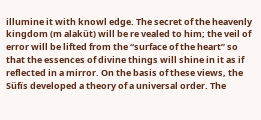illumine it with knowl edge. The secret of the heavenly kingdom (m alaküt) will be re vealed to him; the veil of error will be lifted from the “surface of the heart” so that the essences of divine things will shine in it as if reflected in a mirror. On the basis of these views, the Süfïs developed a theory of a universal order. The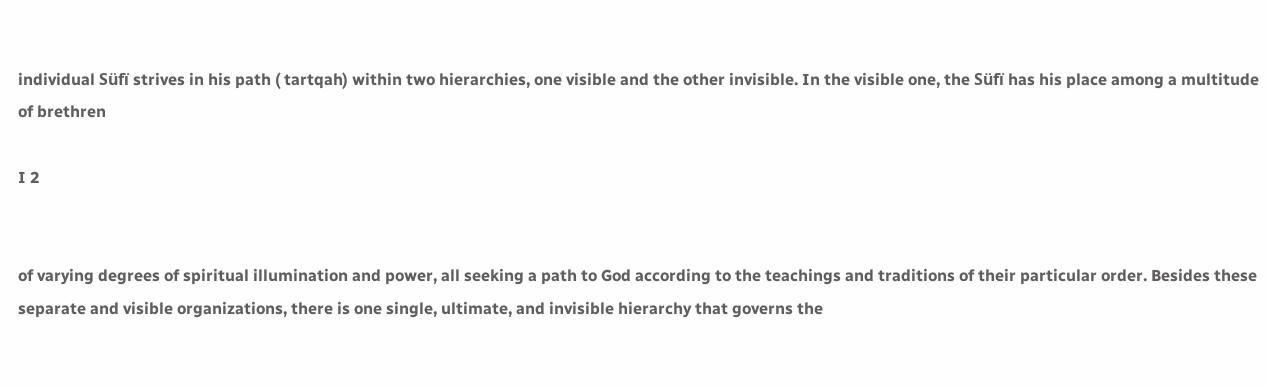individual Süfï strives in his path ( tartqah) within two hierarchies, one visible and the other invisible. In the visible one, the Süfï has his place among a multitude of brethren

I 2


of varying degrees of spiritual illumination and power, all seeking a path to God according to the teachings and traditions of their particular order. Besides these separate and visible organizations, there is one single, ultimate, and invisible hierarchy that governs the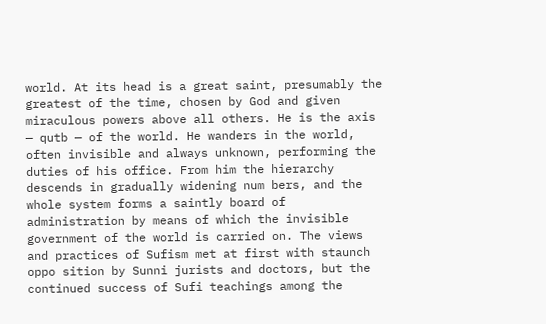world. At its head is a great saint, presumably the greatest of the time, chosen by God and given miraculous powers above all others. He is the axis — qutb — of the world. He wanders in the world, often invisible and always unknown, performing the duties of his office. From him the hierarchy descends in gradually widening num bers, and the whole system forms a saintly board of administration by means of which the invisible government of the world is carried on. The views and practices of Sufism met at first with staunch oppo sition by Sunni jurists and doctors, but the continued success of Sufi teachings among the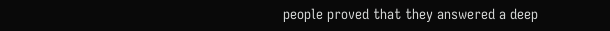people proved that they answered a deep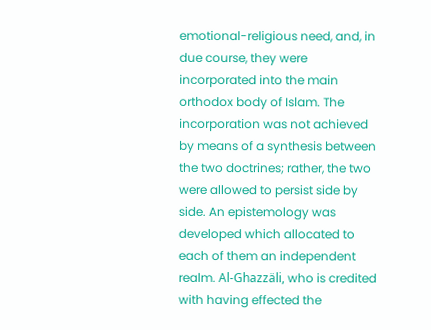emotional-religious need, and, in due course, they were incorporated into the main orthodox body of Islam. The incorporation was not achieved by means of a synthesis between the two doctrines; rather, the two were allowed to persist side by side. An epistemology was developed which allocated to each of them an independent realm. Al-Ghazzäli, who is credited with having effected the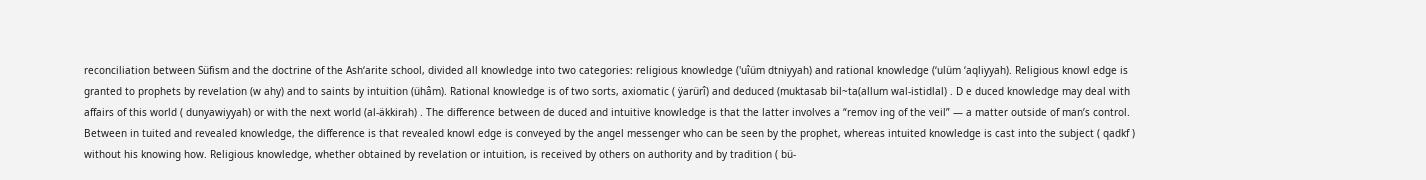reconciliation between Süfism and the doctrine of the Ash‘arite school, divided all knowledge into two categories: religious knowledge ('uîüm dtniyyah) and rational knowledge (‘ulüm ‘aqliyyah). Religious knowl edge is granted to prophets by revelation (w ahy) and to saints by intuition (ühâm). Rational knowledge is of two sorts, axiomatic ( ÿarürî) and deduced (muktasab bil~ta(allum wal-istidlal) . D e duced knowledge may deal with affairs of this world ( dunyawiyyah) or with the next world (al-äkkirah) . The difference between de duced and intuitive knowledge is that the latter involves a “remov ing of the veil” — a matter outside of man’s control. Between in tuited and revealed knowledge, the difference is that revealed knowl edge is conveyed by the angel messenger who can be seen by the prophet, whereas intuited knowledge is cast into the subject ( qadkf ) without his knowing how. Religious knowledge, whether obtained by revelation or intuition, is received by others on authority and by tradition ( bü-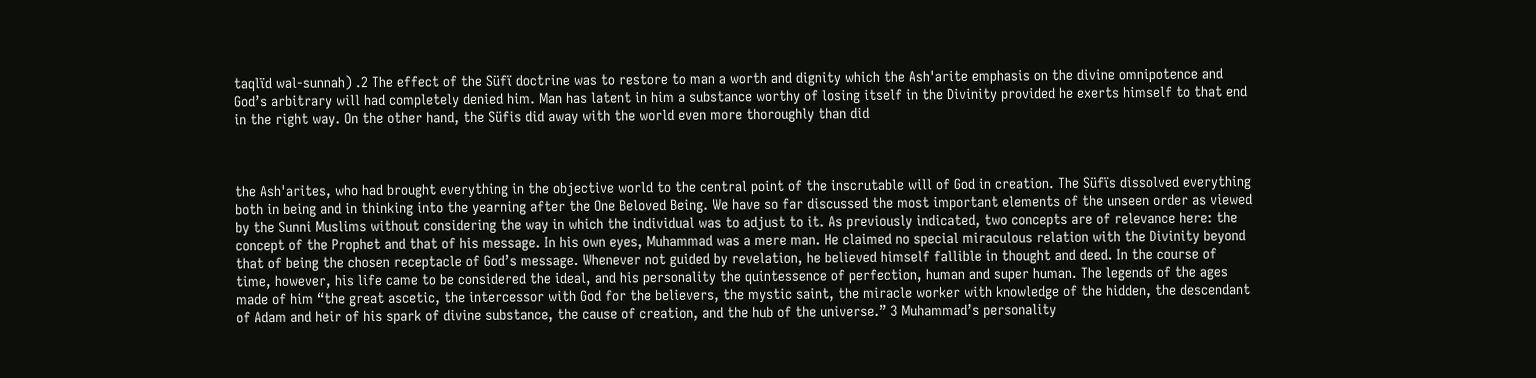taqlïd wal-sunnah) .2 The effect of the Süfï doctrine was to restore to man a worth and dignity which the Ash'arite emphasis on the divine omnipotence and God’s arbitrary will had completely denied him. Man has latent in him a substance worthy of losing itself in the Divinity provided he exerts himself to that end in the right way. On the other hand, the Süfis did away with the world even more thoroughly than did



the Ash'arites, who had brought everything in the objective world to the central point of the inscrutable will of God in creation. The Süfïs dissolved everything both in being and in thinking into the yearning after the One Beloved Being. We have so far discussed the most important elements of the unseen order as viewed by the Sunni Muslims without considering the way in which the individual was to adjust to it. As previously indicated, two concepts are of relevance here: the concept of the Prophet and that of his message. In his own eyes, Muhammad was a mere man. He claimed no special miraculous relation with the Divinity beyond that of being the chosen receptacle of God’s message. Whenever not guided by revelation, he believed himself fallible in thought and deed. In the course of time, however, his life came to be considered the ideal, and his personality the quintessence of perfection, human and super human. The legends of the ages made of him “the great ascetic, the intercessor with God for the believers, the mystic saint, the miracle worker with knowledge of the hidden, the descendant of Adam and heir of his spark of divine substance, the cause of creation, and the hub of the universe.” 3 Muhammad’s personality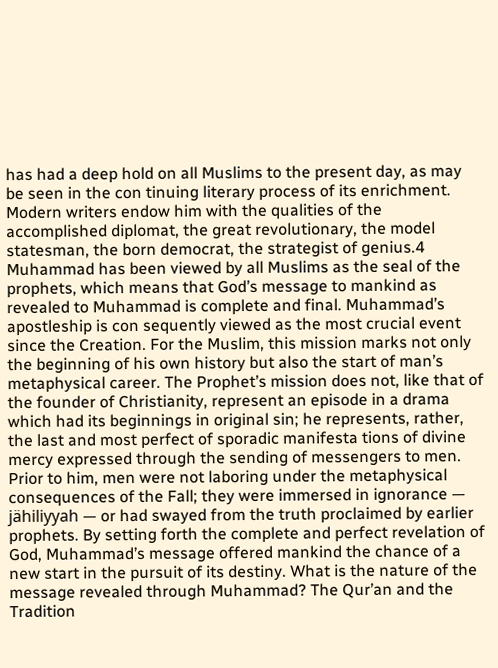has had a deep hold on all Muslims to the present day, as may be seen in the con tinuing literary process of its enrichment. Modern writers endow him with the qualities of the accomplished diplomat, the great revolutionary, the model statesman, the born democrat, the strategist of genius.4 Muhammad has been viewed by all Muslims as the seal of the prophets, which means that God’s message to mankind as revealed to Muhammad is complete and final. Muhammad’s apostleship is con sequently viewed as the most crucial event since the Creation. For the Muslim, this mission marks not only the beginning of his own history but also the start of man’s metaphysical career. The Prophet’s mission does not, like that of the founder of Christianity, represent an episode in a drama which had its beginnings in original sin; he represents, rather, the last and most perfect of sporadic manifesta tions of divine mercy expressed through the sending of messengers to men. Prior to him, men were not laboring under the metaphysical consequences of the Fall; they were immersed in ignorance — jähiliyyah — or had swayed from the truth proclaimed by earlier prophets. By setting forth the complete and perfect revelation of God, Muhammad’s message offered mankind the chance of a new start in the pursuit of its destiny. What is the nature of the message revealed through Muhammad? The Qur’an and the Tradition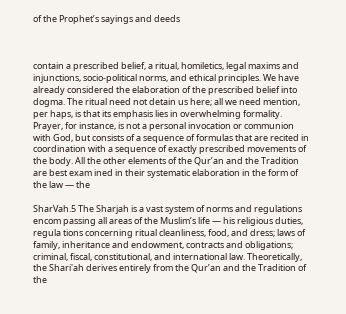of the Prophet’s sayings and deeds



contain a prescribed belief, a ritual, homiletics, legal maxims and injunctions, socio-political norms, and ethical principles. We have already considered the elaboration of the prescribed belief into dogma. The ritual need not detain us here; all we need mention, per haps, is that its emphasis lies in overwhelming formality. Prayer, for instance, is not a personal invocation or communion with God, but consists of a sequence of formulas that are recited in coordination with a sequence of exactly prescribed movements of the body. All the other elements of the Qur’an and the Tradition are best exam ined in their systematic elaboration in the form of the law — the

SharVah.5 The Sharjah is a vast system of norms and regulations encom passing all areas of the Muslim’s life — his religious duties, regula tions concerning ritual cleanliness, food, and dress; laws of family, inheritance and endowment, contracts and obligations; criminal, fiscal, constitutional, and international law. Theoretically, the Shari'ah derives entirely from the Qur’an and the Tradition of the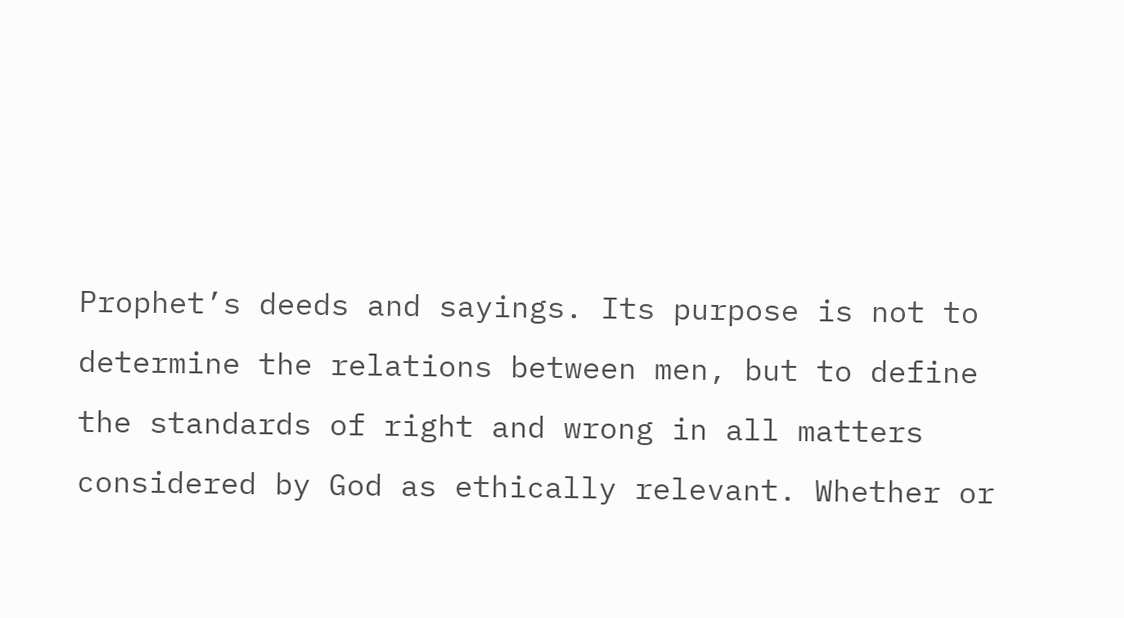Prophet’s deeds and sayings. Its purpose is not to determine the relations between men, but to define the standards of right and wrong in all matters considered by God as ethically relevant. Whether or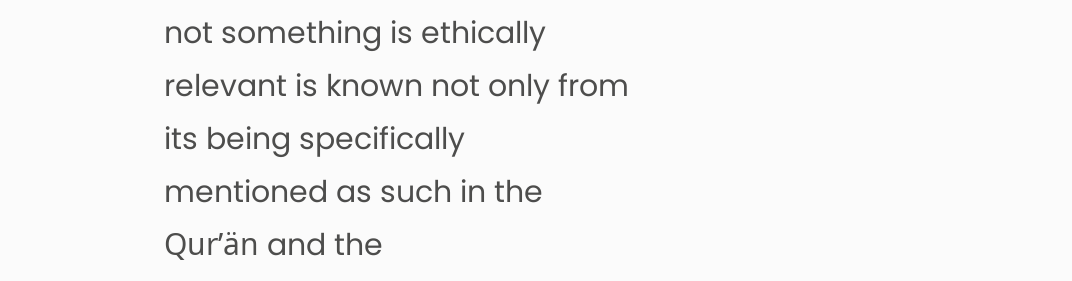not something is ethically relevant is known not only from its being specifically mentioned as such in the Qur’än and the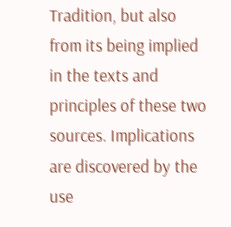Tradition, but also from its being implied in the texts and principles of these two sources. Implications are discovered by the use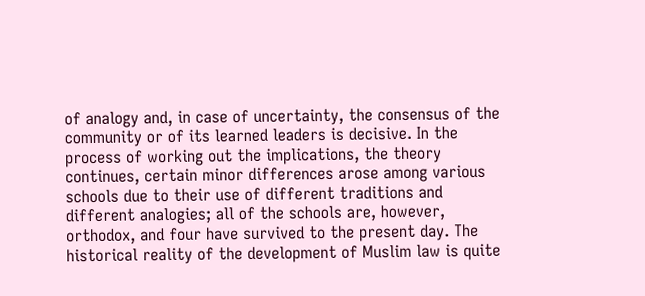of analogy and, in case of uncertainty, the consensus of the community or of its learned leaders is decisive. In the process of working out the implications, the theory continues, certain minor differences arose among various schools due to their use of different traditions and different analogies; all of the schools are, however, orthodox, and four have survived to the present day. The historical reality of the development of Muslim law is quite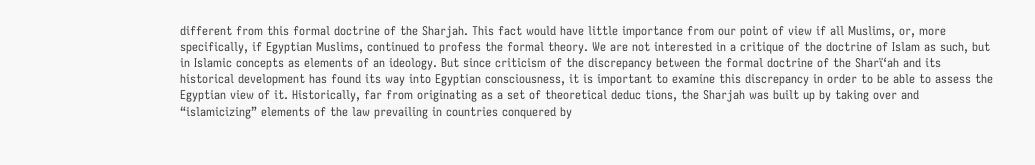different from this formal doctrine of the Sharjah. This fact would have little importance from our point of view if all Muslims, or, more specifically, if Egyptian Muslims, continued to profess the formal theory. We are not interested in a critique of the doctrine of Islam as such, but in Islamic concepts as elements of an ideology. But since criticism of the discrepancy between the formal doctrine of the Sharï‘ah and its historical development has found its way into Egyptian consciousness, it is important to examine this discrepancy in order to be able to assess the Egyptian view of it. Historically, far from originating as a set of theoretical deduc tions, the Sharjah was built up by taking over and “islamicizing” elements of the law prevailing in countries conquered by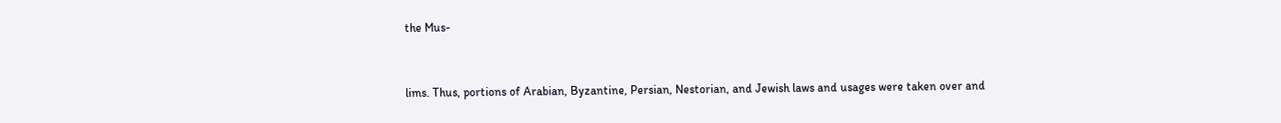the Mus-



lims. Thus, portions of Arabian, Byzantine, Persian, Nestorian, and Jewish laws and usages were taken over and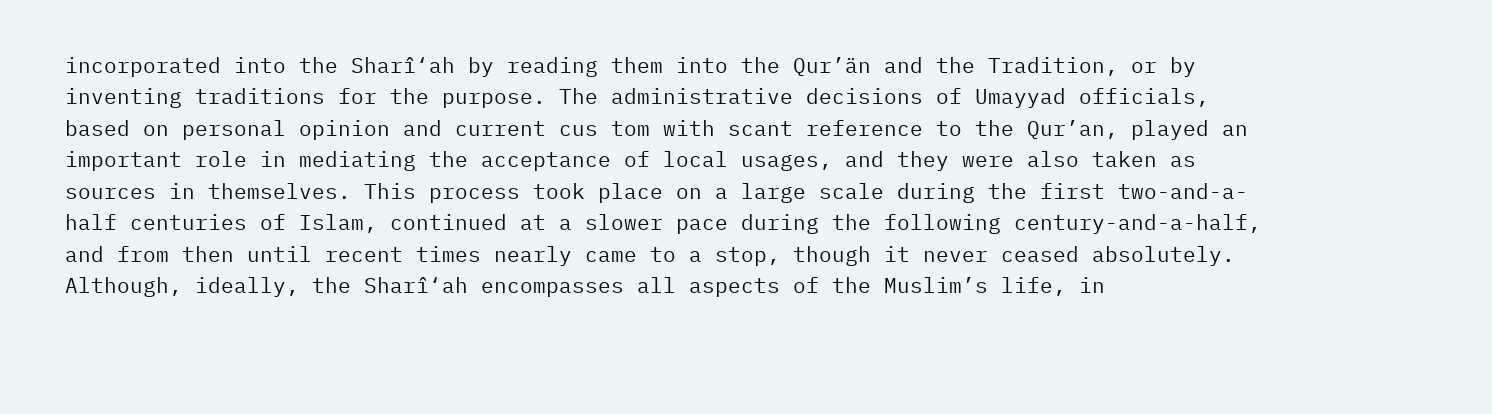incorporated into the Sharî‘ah by reading them into the Qur’än and the Tradition, or by inventing traditions for the purpose. The administrative decisions of Umayyad officials, based on personal opinion and current cus tom with scant reference to the Qur’an, played an important role in mediating the acceptance of local usages, and they were also taken as sources in themselves. This process took place on a large scale during the first two-and-a-half centuries of Islam, continued at a slower pace during the following century-and-a-half, and from then until recent times nearly came to a stop, though it never ceased absolutely. Although, ideally, the Sharî‘ah encompasses all aspects of the Muslim’s life, in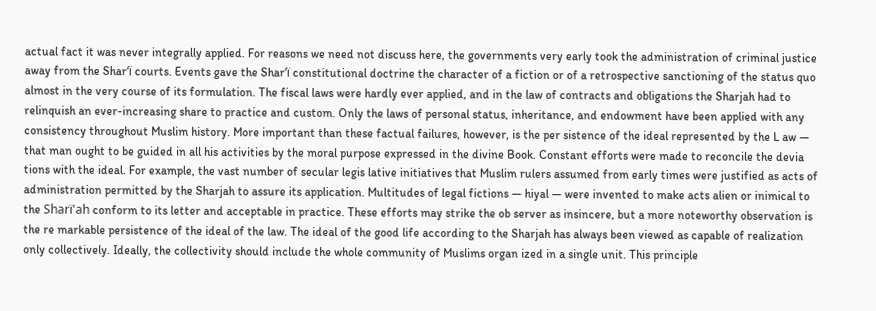actual fact it was never integrally applied. For reasons we need not discuss here, the governments very early took the administration of criminal justice away from the Shar‘ï courts. Events gave the Shar‘ï constitutional doctrine the character of a fiction or of a retrospective sanctioning of the status quo almost in the very course of its formulation. The fiscal laws were hardly ever applied, and in the law of contracts and obligations the Sharjah had to relinquish an ever-increasing share to practice and custom. Only the laws of personal status, inheritance, and endowment have been applied with any consistency throughout Muslim history. More important than these factual failures, however, is the per sistence of the ideal represented by the L aw — that man ought to be guided in all his activities by the moral purpose expressed in the divine Book. Constant efforts were made to reconcile the devia tions with the ideal. For example, the vast number of secular legis lative initiatives that Muslim rulers assumed from early times were justified as acts of administration permitted by the Sharjah to assure its application. Multitudes of legal fictions — hiyal — were invented to make acts alien or inimical to the Sharï'ah conform to its letter and acceptable in practice. These efforts may strike the ob server as insincere, but a more noteworthy observation is the re markable persistence of the ideal of the law. The ideal of the good life according to the Sharjah has always been viewed as capable of realization only collectively. Ideally, the collectivity should include the whole community of Muslims organ ized in a single unit. This principle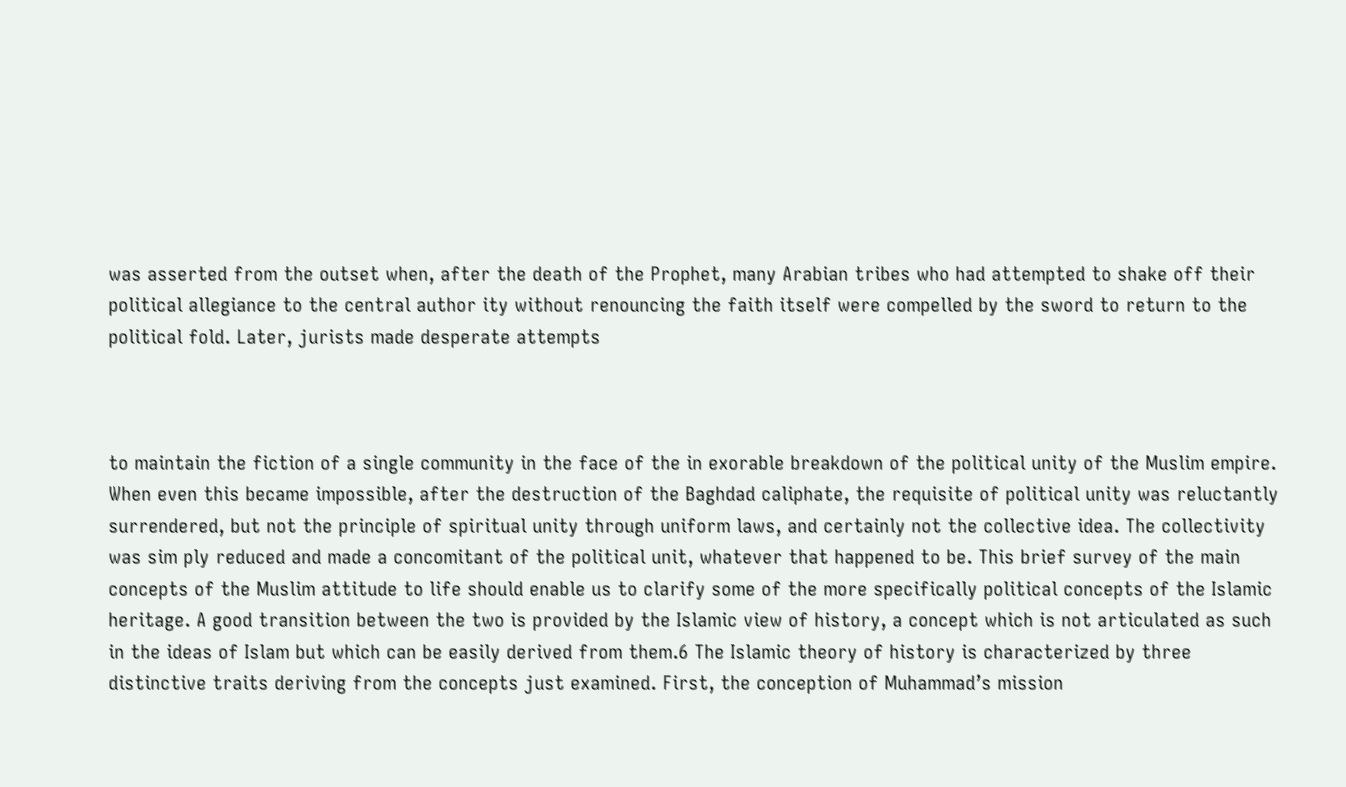was asserted from the outset when, after the death of the Prophet, many Arabian tribes who had attempted to shake off their political allegiance to the central author ity without renouncing the faith itself were compelled by the sword to return to the political fold. Later, jurists made desperate attempts



to maintain the fiction of a single community in the face of the in exorable breakdown of the political unity of the Muslim empire. When even this became impossible, after the destruction of the Baghdad caliphate, the requisite of political unity was reluctantly surrendered, but not the principle of spiritual unity through uniform laws, and certainly not the collective idea. The collectivity was sim ply reduced and made a concomitant of the political unit, whatever that happened to be. This brief survey of the main concepts of the Muslim attitude to life should enable us to clarify some of the more specifically political concepts of the Islamic heritage. A good transition between the two is provided by the Islamic view of history, a concept which is not articulated as such in the ideas of Islam but which can be easily derived from them.6 The Islamic theory of history is characterized by three distinctive traits deriving from the concepts just examined. First, the conception of Muhammad’s mission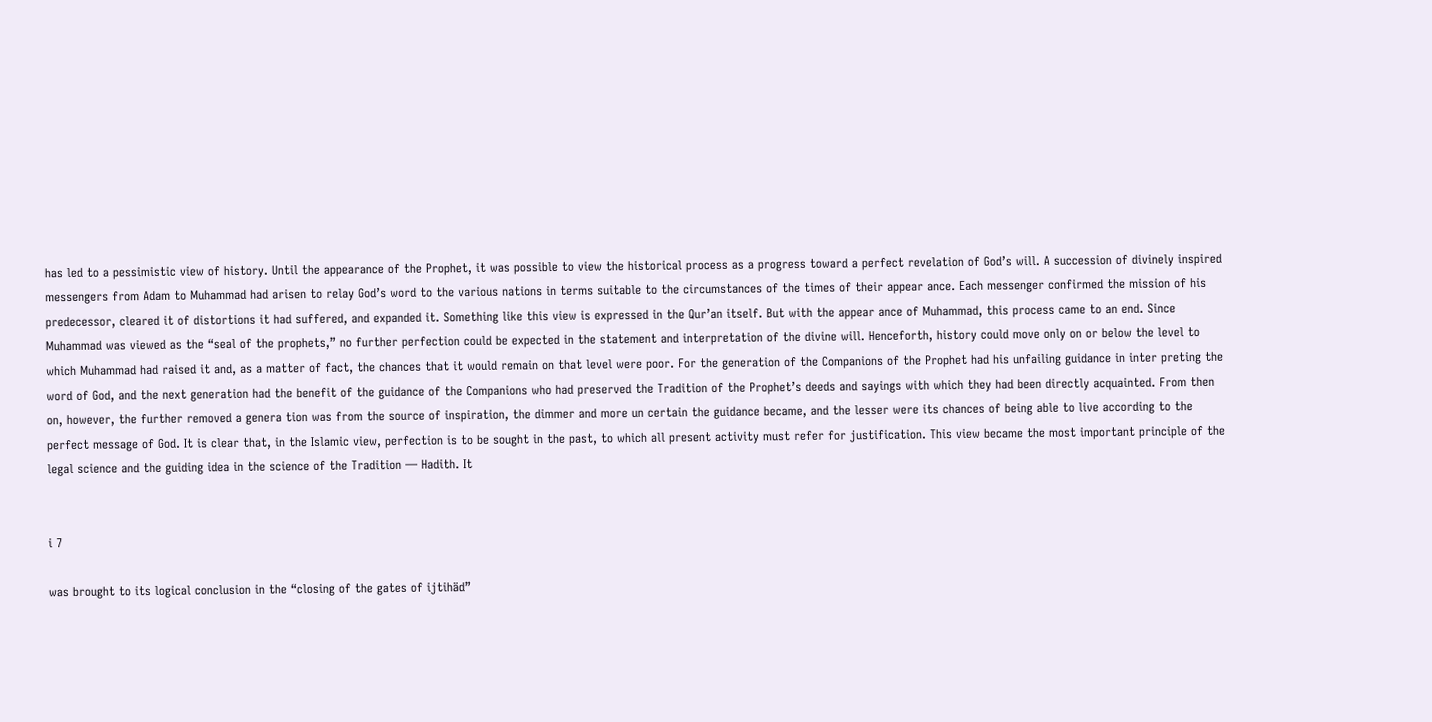has led to a pessimistic view of history. Until the appearance of the Prophet, it was possible to view the historical process as a progress toward a perfect revelation of God’s will. A succession of divinely inspired messengers from Adam to Muhammad had arisen to relay God’s word to the various nations in terms suitable to the circumstances of the times of their appear ance. Each messenger confirmed the mission of his predecessor, cleared it of distortions it had suffered, and expanded it. Something like this view is expressed in the Qur’an itself. But with the appear ance of Muhammad, this process came to an end. Since Muhammad was viewed as the “seal of the prophets,” no further perfection could be expected in the statement and interpretation of the divine will. Henceforth, history could move only on or below the level to which Muhammad had raised it and, as a matter of fact, the chances that it would remain on that level were poor. For the generation of the Companions of the Prophet had his unfailing guidance in inter preting the word of God, and the next generation had the benefit of the guidance of the Companions who had preserved the Tradition of the Prophet’s deeds and sayings with which they had been directly acquainted. From then on, however, the further removed a genera tion was from the source of inspiration, the dimmer and more un certain the guidance became, and the lesser were its chances of being able to live according to the perfect message of God. It is clear that, in the Islamic view, perfection is to be sought in the past, to which all present activity must refer for justification. This view became the most important principle of the legal science and the guiding idea in the science of the Tradition — Hadith. It


i 7

was brought to its logical conclusion in the “closing of the gates of ijtihäd”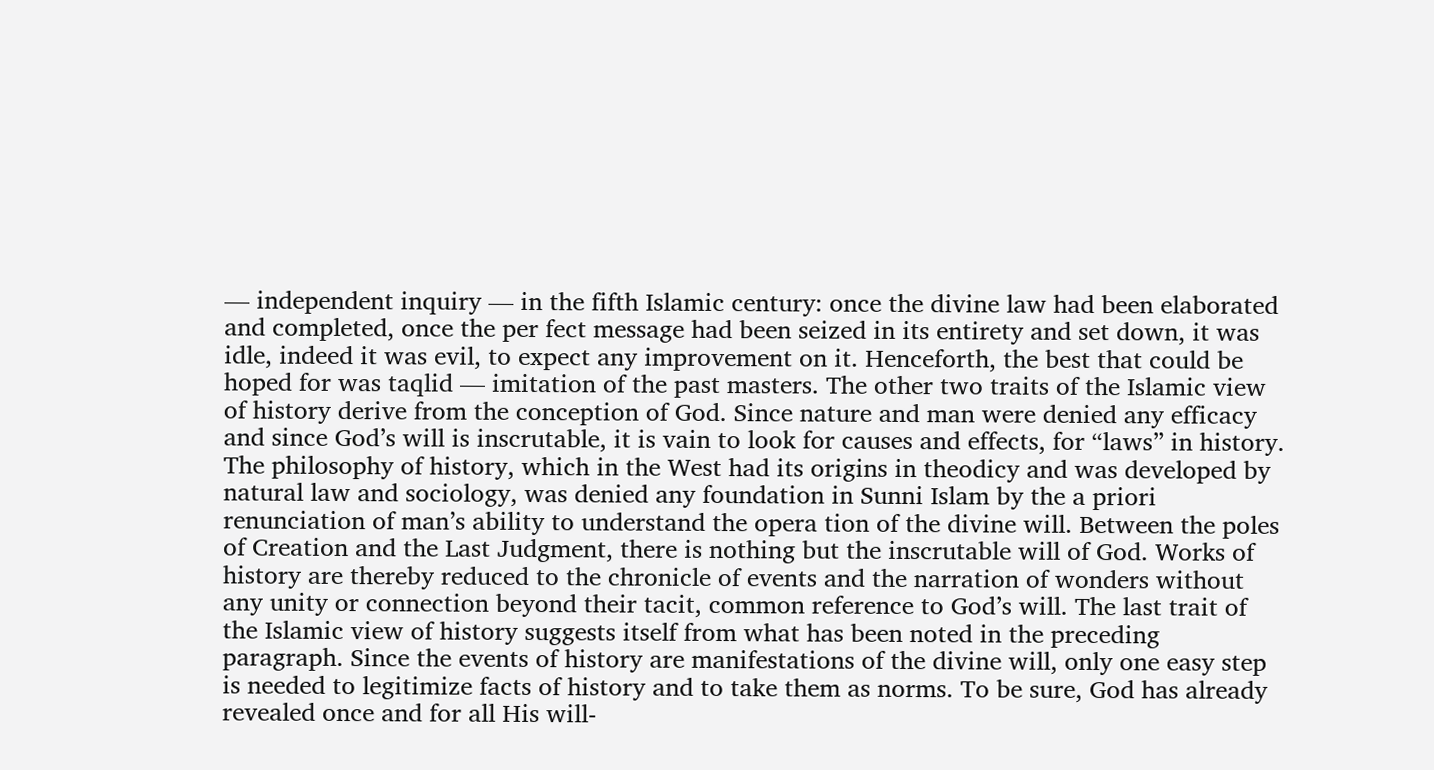— independent inquiry — in the fifth Islamic century: once the divine law had been elaborated and completed, once the per fect message had been seized in its entirety and set down, it was idle, indeed it was evil, to expect any improvement on it. Henceforth, the best that could be hoped for was taqlid — imitation of the past masters. The other two traits of the Islamic view of history derive from the conception of God. Since nature and man were denied any efficacy and since God’s will is inscrutable, it is vain to look for causes and effects, for “laws” in history. The philosophy of history, which in the West had its origins in theodicy and was developed by natural law and sociology, was denied any foundation in Sunni Islam by the a priori renunciation of man’s ability to understand the opera tion of the divine will. Between the poles of Creation and the Last Judgment, there is nothing but the inscrutable will of God. Works of history are thereby reduced to the chronicle of events and the narration of wonders without any unity or connection beyond their tacit, common reference to God’s will. The last trait of the Islamic view of history suggests itself from what has been noted in the preceding paragraph. Since the events of history are manifestations of the divine will, only one easy step is needed to legitimize facts of history and to take them as norms. To be sure, God has already revealed once and for all His will-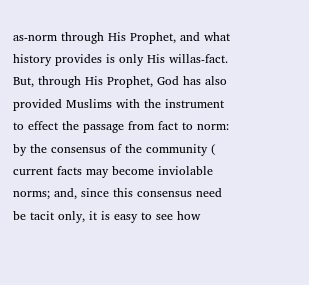as-norm through His Prophet, and what history provides is only His willas-fact. But, through His Prophet, God has also provided Muslims with the instrument to effect the passage from fact to norm: by the consensus of the community ( current facts may become inviolable norms; and, since this consensus need be tacit only, it is easy to see how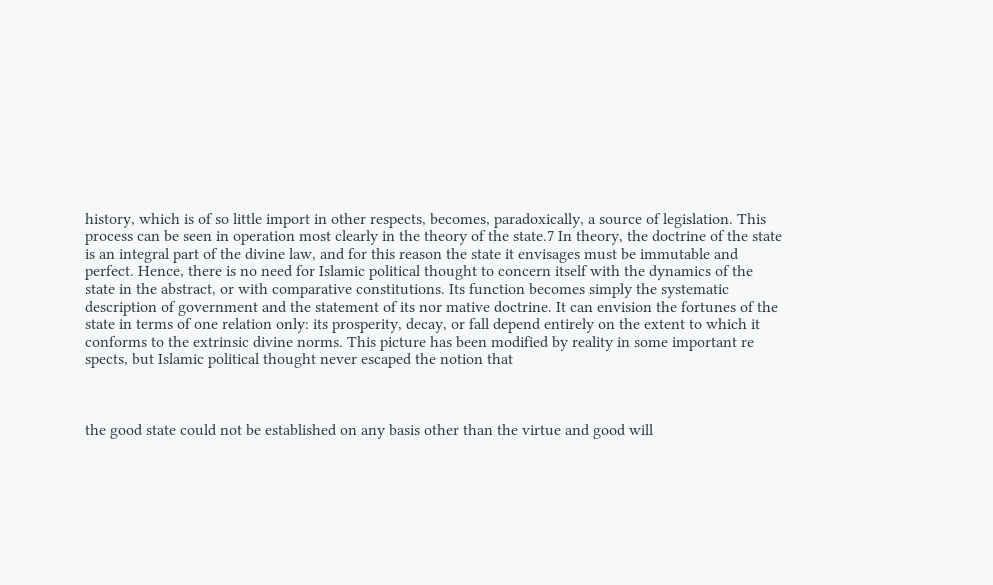history, which is of so little import in other respects, becomes, paradoxically, a source of legislation. This process can be seen in operation most clearly in the theory of the state.7 In theory, the doctrine of the state is an integral part of the divine law, and for this reason the state it envisages must be immutable and perfect. Hence, there is no need for Islamic political thought to concern itself with the dynamics of the state in the abstract, or with comparative constitutions. Its function becomes simply the systematic description of government and the statement of its nor mative doctrine. It can envision the fortunes of the state in terms of one relation only: its prosperity, decay, or fall depend entirely on the extent to which it conforms to the extrinsic divine norms. This picture has been modified by reality in some important re spects, but Islamic political thought never escaped the notion that



the good state could not be established on any basis other than the virtue and good will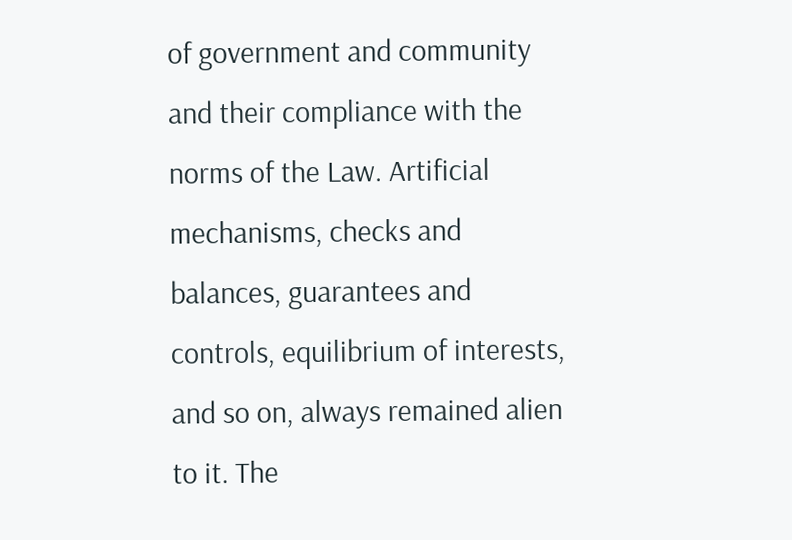of government and community and their compliance with the norms of the Law. Artificial mechanisms, checks and balances, guarantees and controls, equilibrium of interests, and so on, always remained alien to it. The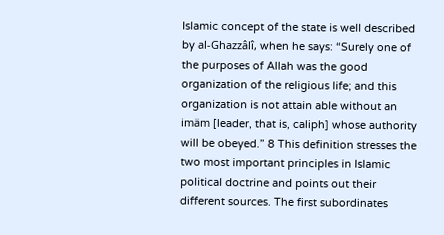Islamic concept of the state is well described by al-Ghazzâlî, when he says: “Surely one of the purposes of Allah was the good organization of the religious life; and this organization is not attain able without an imäm [leader, that is, caliph] whose authority will be obeyed.” 8 This definition stresses the two most important principles in Islamic political doctrine and points out their different sources. The first subordinates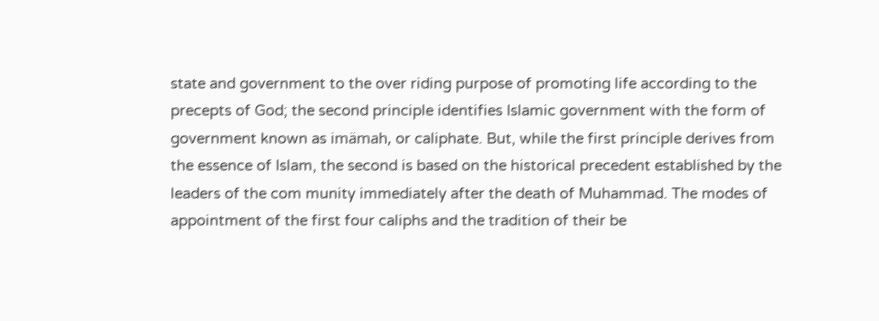state and government to the over riding purpose of promoting life according to the precepts of God; the second principle identifies Islamic government with the form of government known as imämah, or caliphate. But, while the first principle derives from the essence of Islam, the second is based on the historical precedent established by the leaders of the com munity immediately after the death of Muhammad. The modes of appointment of the first four caliphs and the tradition of their be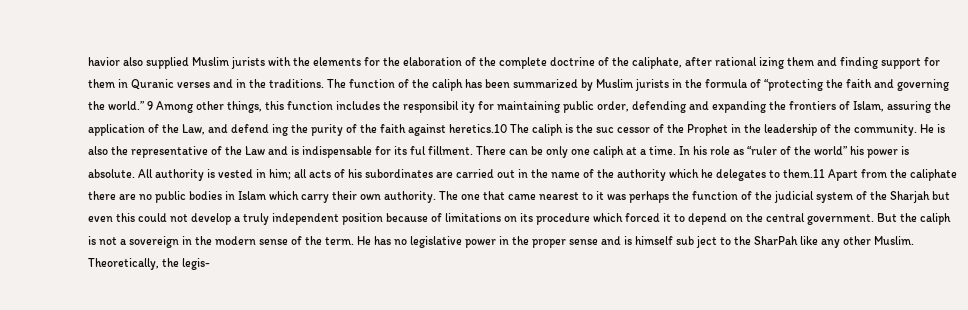havior also supplied Muslim jurists with the elements for the elaboration of the complete doctrine of the caliphate, after rational izing them and finding support for them in Quranic verses and in the traditions. The function of the caliph has been summarized by Muslim jurists in the formula of “protecting the faith and governing the world.” 9 Among other things, this function includes the responsibil ity for maintaining public order, defending and expanding the frontiers of Islam, assuring the application of the Law, and defend ing the purity of the faith against heretics.10 The caliph is the suc cessor of the Prophet in the leadership of the community. He is also the representative of the Law and is indispensable for its ful fillment. There can be only one caliph at a time. In his role as “ruler of the world” his power is absolute. All authority is vested in him; all acts of his subordinates are carried out in the name of the authority which he delegates to them.11 Apart from the caliphate there are no public bodies in Islam which carry their own authority. The one that came nearest to it was perhaps the function of the judicial system of the Sharjah but even this could not develop a truly independent position because of limitations on its procedure which forced it to depend on the central government. But the caliph is not a sovereign in the modern sense of the term. He has no legislative power in the proper sense and is himself sub ject to the SharPah like any other Muslim. Theoretically, the legis-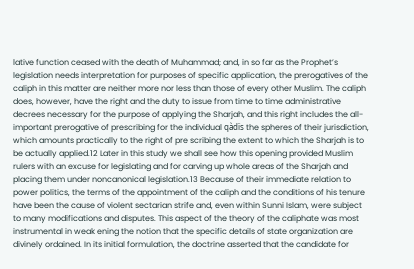lative function ceased with the death of Muhammad; and, in so far as the Prophet’s legislation needs interpretation for purposes of specific application, the prerogatives of the caliph in this matter are neither more nor less than those of every other Muslim. The caliph does, however, have the right and the duty to issue from time to time administrative decrees necessary for the purpose of applying the Sharjah, and this right includes the all-important prerogative of prescribing for the individual qàdïs the spheres of their jurisdiction, which amounts practically to the right of pre scribing the extent to which the Sharjah is to be actually applied.12 Later in this study we shall see how this opening provided Muslim rulers with an excuse for legislating and for carving up whole areas of the Sharjah and placing them under noncanonical legislation.13 Because of their immediate relation to power politics, the terms of the appointment of the caliph and the conditions of his tenure have been the cause of violent sectarian strife and, even within Sunni Islam, were subject to many modifications and disputes. This aspect of the theory of the caliphate was most instrumental in weak ening the notion that the specific details of state organization are divinely ordained. In its initial formulation, the doctrine asserted that the candidate for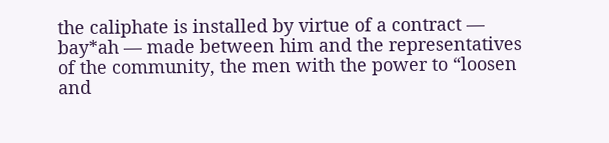the caliphate is installed by virtue of a contract — bay*ah — made between him and the representatives of the community, the men with the power to “loosen and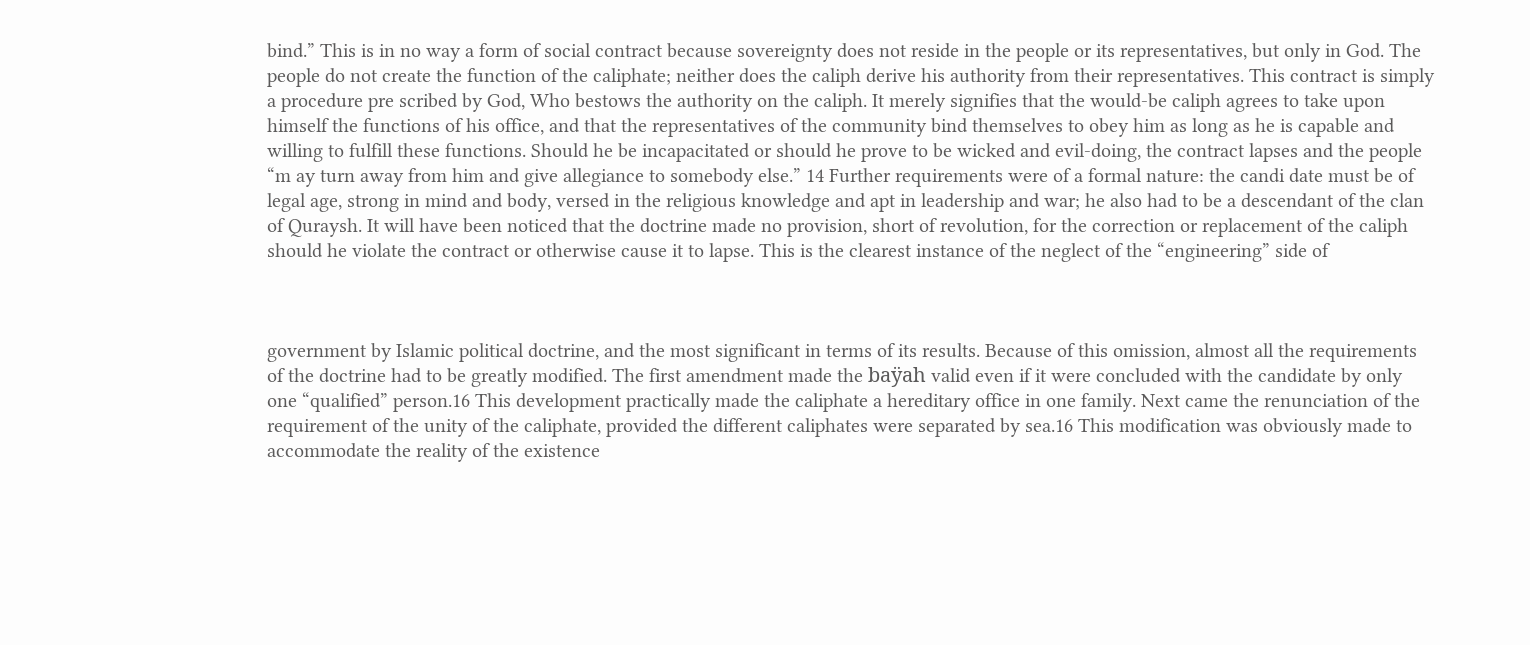bind.” This is in no way a form of social contract because sovereignty does not reside in the people or its representatives, but only in God. The people do not create the function of the caliphate; neither does the caliph derive his authority from their representatives. This contract is simply a procedure pre scribed by God, Who bestows the authority on the caliph. It merely signifies that the would-be caliph agrees to take upon himself the functions of his office, and that the representatives of the community bind themselves to obey him as long as he is capable and willing to fulfill these functions. Should he be incapacitated or should he prove to be wicked and evil-doing, the contract lapses and the people “m ay turn away from him and give allegiance to somebody else.” 14 Further requirements were of a formal nature: the candi date must be of legal age, strong in mind and body, versed in the religious knowledge and apt in leadership and war; he also had to be a descendant of the clan of Quraysh. It will have been noticed that the doctrine made no provision, short of revolution, for the correction or replacement of the caliph should he violate the contract or otherwise cause it to lapse. This is the clearest instance of the neglect of the “engineering” side of



government by Islamic political doctrine, and the most significant in terms of its results. Because of this omission, almost all the requirements of the doctrine had to be greatly modified. The first amendment made the baÿah valid even if it were concluded with the candidate by only one “qualified” person.16 This development practically made the caliphate a hereditary office in one family. Next came the renunciation of the requirement of the unity of the caliphate, provided the different caliphates were separated by sea.16 This modification was obviously made to accommodate the reality of the existence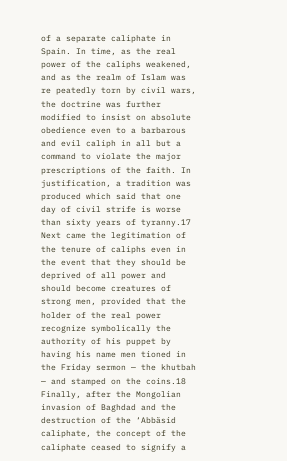of a separate caliphate in Spain. In time, as the real power of the caliphs weakened, and as the realm of Islam was re peatedly torn by civil wars, the doctrine was further modified to insist on absolute obedience even to a barbarous and evil caliph in all but a command to violate the major prescriptions of the faith. In justification, a tradition was produced which said that one day of civil strife is worse than sixty years of tyranny.17 Next came the legitimation of the tenure of caliphs even in the event that they should be deprived of all power and should become creatures of strong men, provided that the holder of the real power recognize symbolically the authority of his puppet by having his name men tioned in the Friday sermon — the khutbah — and stamped on the coins.18 Finally, after the Mongolian invasion of Baghdad and the destruction of the ‘Abbäsid caliphate, the concept of the caliphate ceased to signify a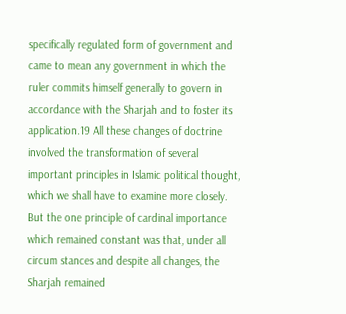specifically regulated form of government and came to mean any government in which the ruler commits himself generally to govern in accordance with the Sharjah and to foster its application.19 All these changes of doctrine involved the transformation of several important principles in Islamic political thought, which we shall have to examine more closely. But the one principle of cardinal importance which remained constant was that, under all circum stances and despite all changes, the Sharjah remained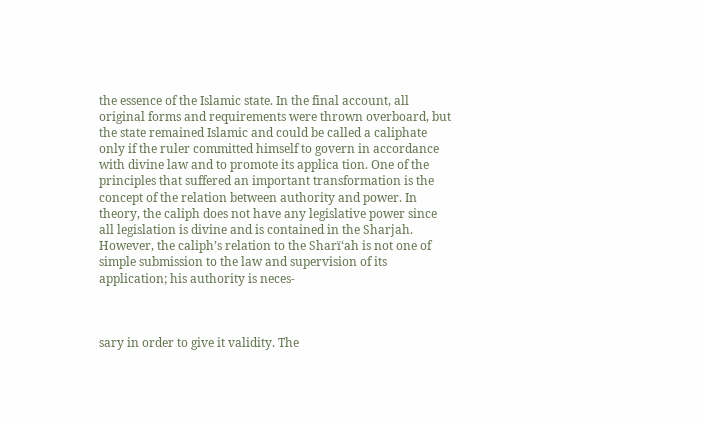the essence of the Islamic state. In the final account, all original forms and requirements were thrown overboard, but the state remained Islamic and could be called a caliphate only if the ruler committed himself to govern in accordance with divine law and to promote its applica tion. One of the principles that suffered an important transformation is the concept of the relation between authority and power. In theory, the caliph does not have any legislative power since all legislation is divine and is contained in the Sharjah. However, the caliph’s relation to the Sharï‘ah is not one of simple submission to the law and supervision of its application; his authority is neces-



sary in order to give it validity. The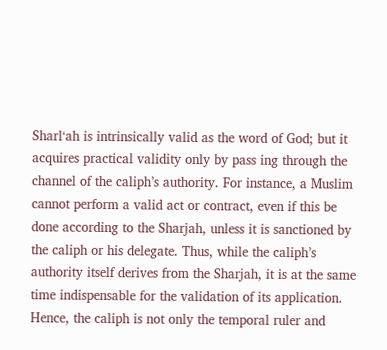Sharl‘ah is intrinsically valid as the word of God; but it acquires practical validity only by pass ing through the channel of the caliph’s authority. For instance, a Muslim cannot perform a valid act or contract, even if this be done according to the Sharjah, unless it is sanctioned by the caliph or his delegate. Thus, while the caliph’s authority itself derives from the Sharjah, it is at the same time indispensable for the validation of its application. Hence, the caliph is not only the temporal ruler and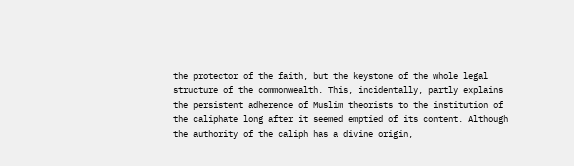the protector of the faith, but the keystone of the whole legal structure of the commonwealth. This, incidentally, partly explains the persistent adherence of Muslim theorists to the institution of the caliphate long after it seemed emptied of its content. Although the authority of the caliph has a divine origin,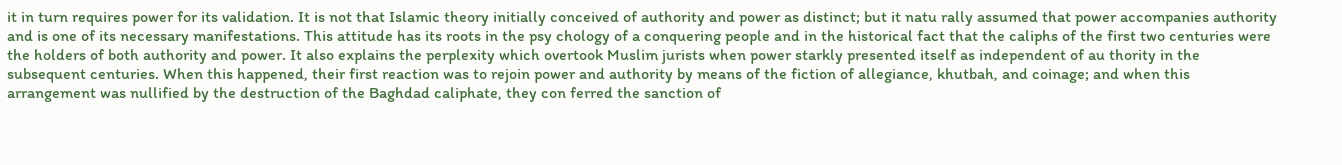it in turn requires power for its validation. It is not that Islamic theory initially conceived of authority and power as distinct; but it natu rally assumed that power accompanies authority and is one of its necessary manifestations. This attitude has its roots in the psy chology of a conquering people and in the historical fact that the caliphs of the first two centuries were the holders of both authority and power. It also explains the perplexity which overtook Muslim jurists when power starkly presented itself as independent of au thority in the subsequent centuries. When this happened, their first reaction was to rejoin power and authority by means of the fiction of allegiance, khutbah, and coinage; and when this arrangement was nullified by the destruction of the Baghdad caliphate, they con ferred the sanction of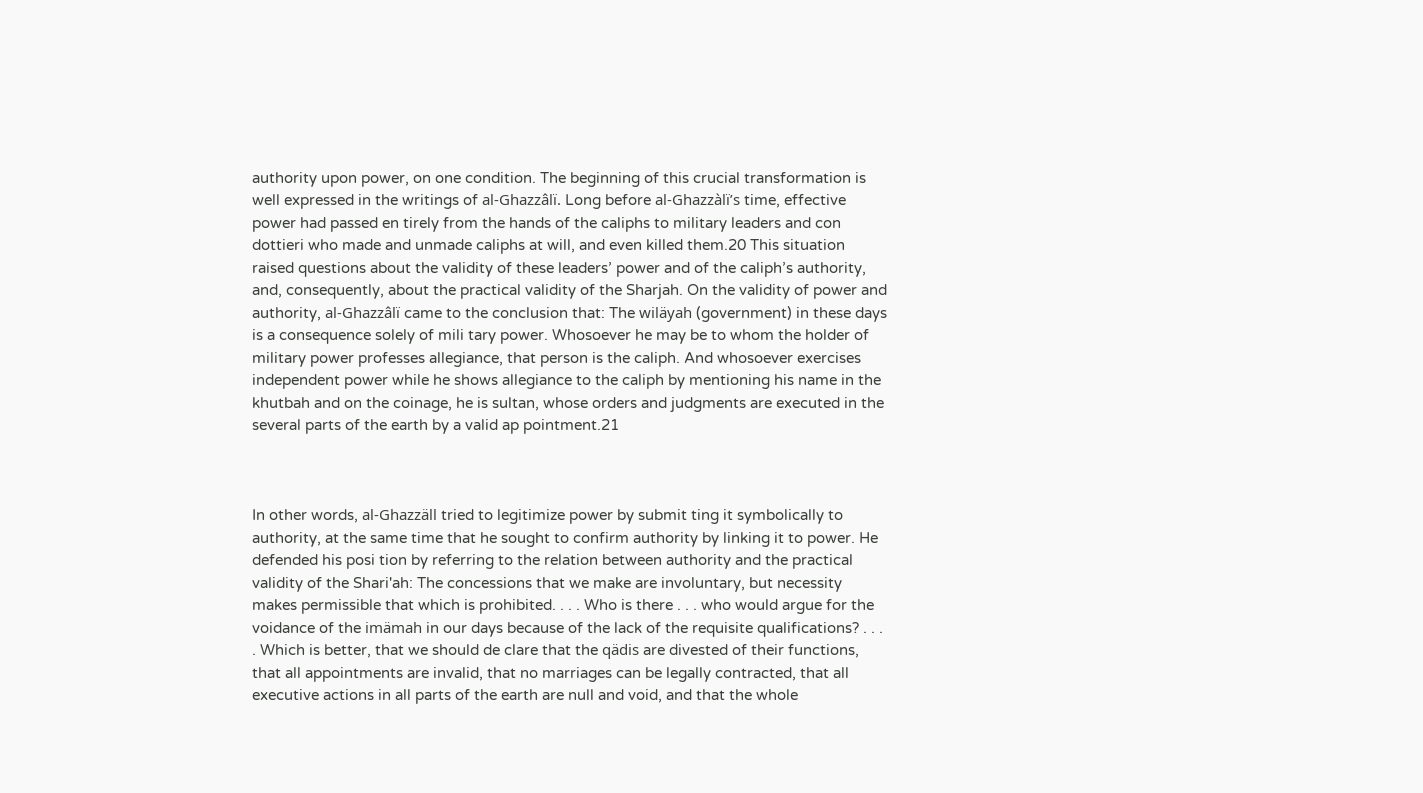authority upon power, on one condition. The beginning of this crucial transformation is well expressed in the writings of al-Ghazzâlï. Long before al-Ghazzàlï’s time, effective power had passed en tirely from the hands of the caliphs to military leaders and con dottieri who made and unmade caliphs at will, and even killed them.20 This situation raised questions about the validity of these leaders’ power and of the caliph’s authority, and, consequently, about the practical validity of the Sharjah. On the validity of power and authority, al-Ghazzâlï came to the conclusion that: The wiläyah (government) in these days is a consequence solely of mili tary power. Whosoever he may be to whom the holder of military power professes allegiance, that person is the caliph. And whosoever exercises independent power while he shows allegiance to the caliph by mentioning his name in the khutbah and on the coinage, he is sultan, whose orders and judgments are executed in the several parts of the earth by a valid ap pointment.21



In other words, al-Ghazzäll tried to legitimize power by submit ting it symbolically to authority, at the same time that he sought to confirm authority by linking it to power. He defended his posi tion by referring to the relation between authority and the practical validity of the Shari'ah: The concessions that we make are involuntary, but necessity makes permissible that which is prohibited. . . . Who is there . . . who would argue for the voidance of the imämah in our days because of the lack of the requisite qualifications? . . . . Which is better, that we should de clare that the qädis are divested of their functions, that all appointments are invalid, that no marriages can be legally contracted, that all executive actions in all parts of the earth are null and void, and that the whole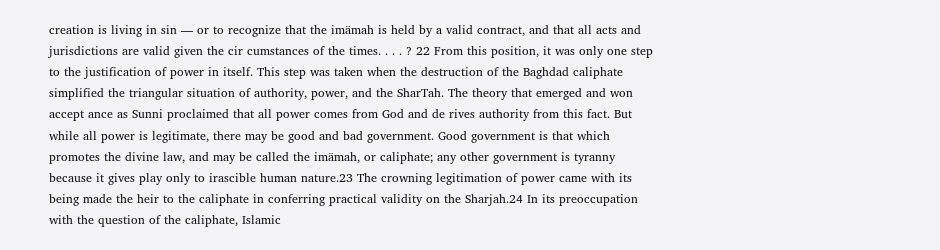creation is living in sin — or to recognize that the imämah is held by a valid contract, and that all acts and jurisdictions are valid given the cir cumstances of the times. . . . ? 22 From this position, it was only one step to the justification of power in itself. This step was taken when the destruction of the Baghdad caliphate simplified the triangular situation of authority, power, and the SharTah. The theory that emerged and won accept ance as Sunni proclaimed that all power comes from God and de rives authority from this fact. But while all power is legitimate, there may be good and bad government. Good government is that which promotes the divine law, and may be called the imämah, or caliphate; any other government is tyranny because it gives play only to irascible human nature.23 The crowning legitimation of power came with its being made the heir to the caliphate in conferring practical validity on the Sharjah.24 In its preoccupation with the question of the caliphate, Islamic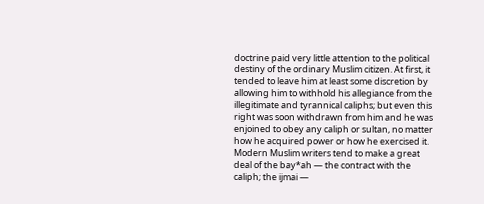doctrine paid very little attention to the political destiny of the ordinary Muslim citizen. At first, it tended to leave him at least some discretion by allowing him to withhold his allegiance from the illegitimate and tyrannical caliphs; but even this right was soon withdrawn from him and he was enjoined to obey any caliph or sultan, no matter how he acquired power or how he exercised it. Modern Muslim writers tend to make a great deal of the bay*ah — the contract with the caliph; the ijmai —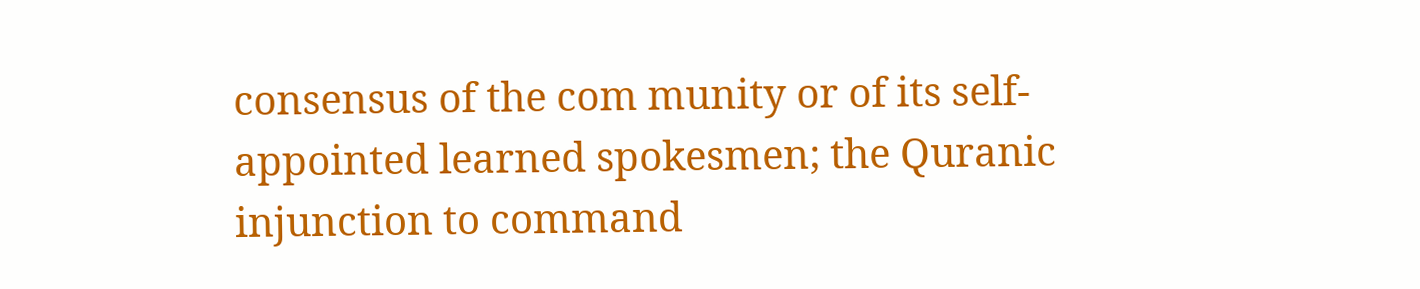consensus of the com munity or of its self-appointed learned spokesmen; the Quranic injunction to command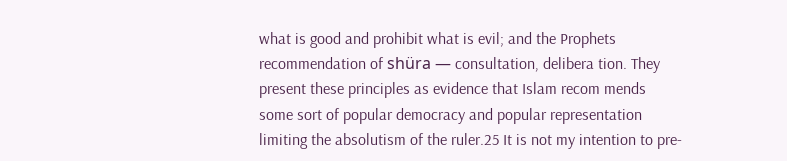what is good and prohibit what is evil; and the Prophets recommendation of shüra — consultation, delibera tion. They present these principles as evidence that Islam recom mends some sort of popular democracy and popular representation limiting the absolutism of the ruler.25 It is not my intention to pre-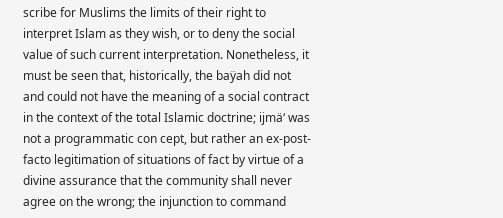scribe for Muslims the limits of their right to interpret Islam as they wish, or to deny the social value of such current interpretation. Nonetheless, it must be seen that, historically, the baÿah did not and could not have the meaning of a social contract in the context of the total Islamic doctrine; ijmä‘ was not a programmatic con cept, but rather an ex-post-facto legitimation of situations of fact by virtue of a divine assurance that the community shall never agree on the wrong; the injunction to command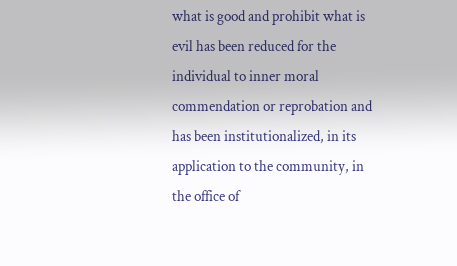what is good and prohibit what is evil has been reduced for the individual to inner moral commendation or reprobation and has been institutionalized, in its application to the community, in the office of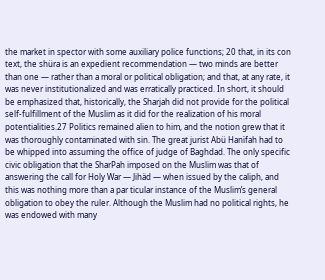the market in spector with some auxiliary police functions; 20 that, in its con text, the shüra is an expedient recommendation — two minds are better than one — rather than a moral or political obligation; and that, at any rate, it was never institutionalized and was erratically practiced. In short, it should be emphasized that, historically, the Sharjah did not provide for the political self-fulfillment of the Muslim as it did for the realization of his moral potentialities.27 Politics remained alien to him, and the notion grew that it was thoroughly contaminated with sin. The great jurist Abü Hanïfah had to be whipped into assuming the office of judge of Baghdad. The only specific civic obligation that the SharPah imposed on the Muslim was that of answering the call for Holy War — Jihäd — when issued by the caliph, and this was nothing more than a par ticular instance of the Muslim’s general obligation to obey the ruler. Although the Muslim had no political rights, he was endowed with many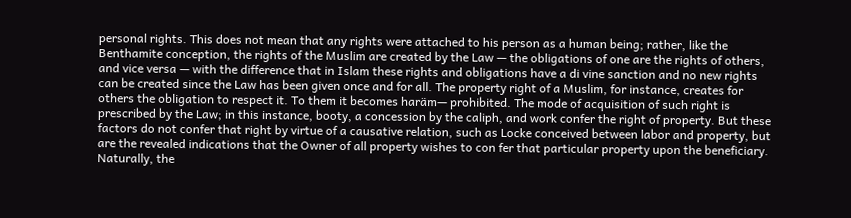personal rights. This does not mean that any rights were attached to his person as a human being; rather, like the Benthamite conception, the rights of the Muslim are created by the Law — the obligations of one are the rights of others, and vice versa — with the difference that in Islam these rights and obligations have a di vine sanction and no new rights can be created since the Law has been given once and for all. The property right of a Muslim, for instance, creates for others the obligation to respect it. To them it becomes haräm— prohibited. The mode of acquisition of such right is prescribed by the Law; in this instance, booty, a concession by the caliph, and work confer the right of property. But these factors do not confer that right by virtue of a causative relation, such as Locke conceived between labor and property, but are the revealed indications that the Owner of all property wishes to con fer that particular property upon the beneficiary. Naturally, the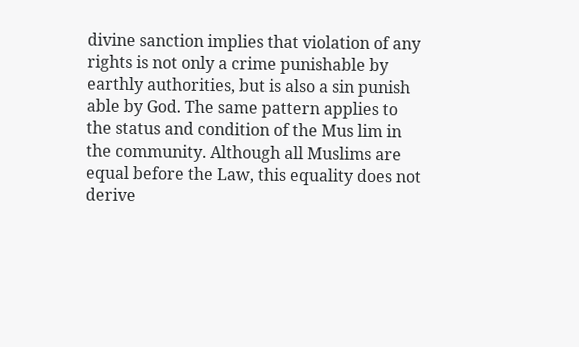divine sanction implies that violation of any rights is not only a crime punishable by earthly authorities, but is also a sin punish able by God. The same pattern applies to the status and condition of the Mus lim in the community. Although all Muslims are equal before the Law, this equality does not derive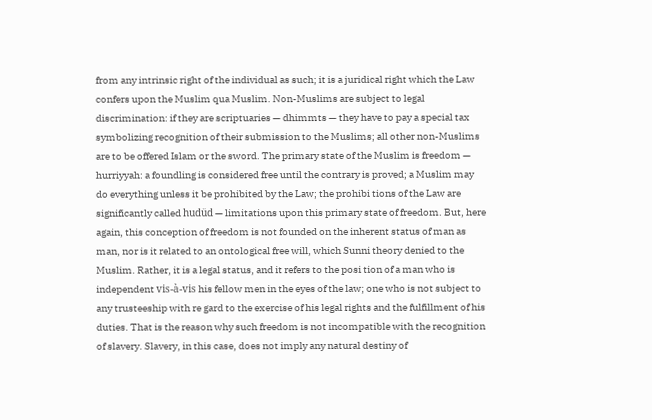from any intrinsic right of the individual as such; it is a juridical right which the Law confers upon the Muslim qua Muslim. Non-Muslims are subject to legal discrimination: if they are scriptuaries — dhimmts — they have to pay a special tax symbolizing recognition of their submission to the Muslims; all other non-Muslims are to be offered Islam or the sword. The primary state of the Muslim is freedom — hurriyyah: a foundling is considered free until the contrary is proved; a Muslim may do everything unless it be prohibited by the Law; the prohibi tions of the Law are significantly called hudüd — limitations upon this primary state of freedom. But, here again, this conception of freedom is not founded on the inherent status of man as man, nor is it related to an ontological free will, which Sunni theory denied to the Muslim. Rather, it is a legal status, and it refers to the posi tion of a man who is independent vis-à-vis his fellow men in the eyes of the law; one who is not subject to any trusteeship with re gard to the exercise of his legal rights and the fulfillment of his duties. That is the reason why such freedom is not incompatible with the recognition of slavery. Slavery, in this case, does not imply any natural destiny of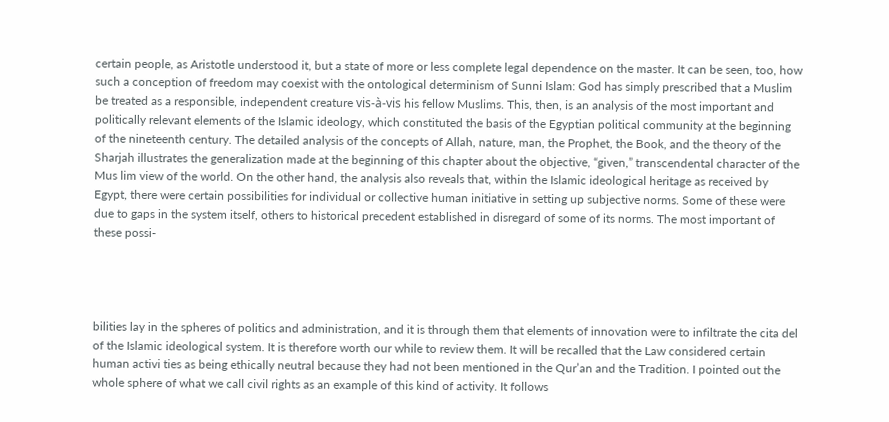certain people, as Aristotle understood it, but a state of more or less complete legal dependence on the master. It can be seen, too, how such a conception of freedom may coexist with the ontological determinism of Sunni Islam: God has simply prescribed that a Muslim be treated as a responsible, independent creature vis-à-vis his fellow Muslims. This, then, is an analysis of the most important and politically relevant elements of the Islamic ideology, which constituted the basis of the Egyptian political community at the beginning of the nineteenth century. The detailed analysis of the concepts of Allah, nature, man, the Prophet, the Book, and the theory of the Sharjah illustrates the generalization made at the beginning of this chapter about the objective, “given,” transcendental character of the Mus lim view of the world. On the other hand, the analysis also reveals that, within the Islamic ideological heritage as received by Egypt, there were certain possibilities for individual or collective human initiative in setting up subjective norms. Some of these were due to gaps in the system itself, others to historical precedent established in disregard of some of its norms. The most important of these possi-




bilities lay in the spheres of politics and administration, and it is through them that elements of innovation were to infiltrate the cita del of the Islamic ideological system. It is therefore worth our while to review them. It will be recalled that the Law considered certain human activi ties as being ethically neutral because they had not been mentioned in the Qur’an and the Tradition. I pointed out the whole sphere of what we call civil rights as an example of this kind of activity. It follows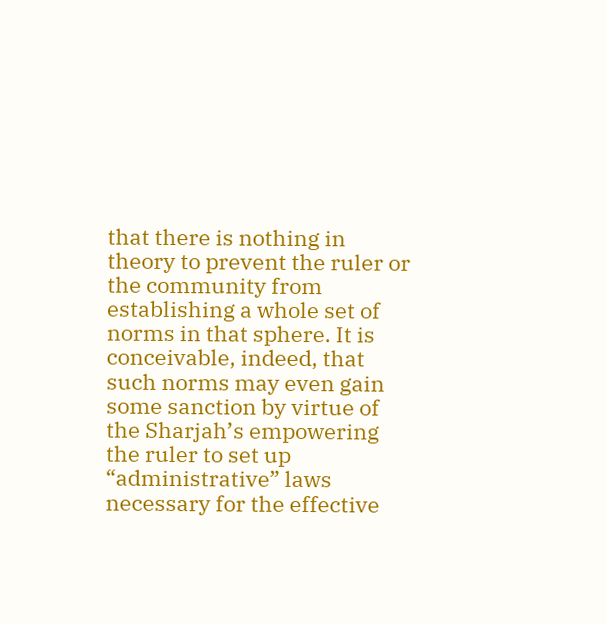that there is nothing in theory to prevent the ruler or the community from establishing a whole set of norms in that sphere. It is conceivable, indeed, that such norms may even gain some sanction by virtue of the Sharjah’s empowering the ruler to set up “administrative” laws necessary for the effective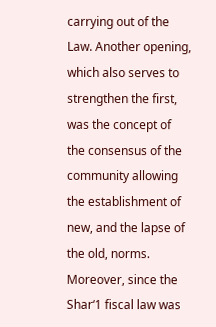carrying out of the Law. Another opening, which also serves to strengthen the first, was the concept of the consensus of the community allowing the establishment of new, and the lapse of the old, norms. Moreover, since the Shar‘1 fiscal law was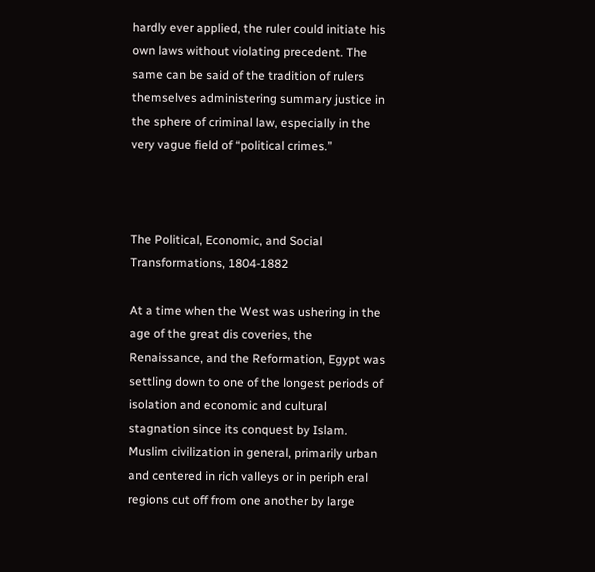hardly ever applied, the ruler could initiate his own laws without violating precedent. The same can be said of the tradition of rulers themselves administering summary justice in the sphere of criminal law, especially in the very vague field of “political crimes.”



The Political, Economic, and Social Transformations, 1804-1882

At a time when the West was ushering in the age of the great dis coveries, the Renaissance, and the Reformation, Egypt was settling down to one of the longest periods of isolation and economic and cultural stagnation since its conquest by Islam. Muslim civilization in general, primarily urban and centered in rich valleys or in periph eral regions cut off from one another by large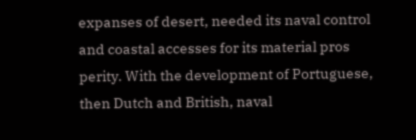expanses of desert, needed its naval control and coastal accesses for its material pros perity. With the development of Portuguese, then Dutch and British, naval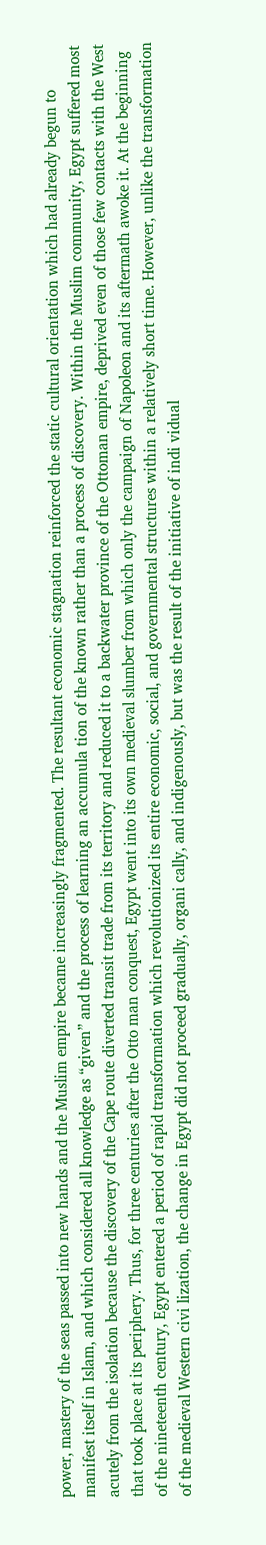power, mastery of the seas passed into new hands and the Muslim empire became increasingly fragmented. The resultant economic stagnation reinforced the static cultural orientation which had already begun to manifest itself in Islam, and which considered all knowledge as “given” and the process of learning an accumula tion of the known rather than a process of discovery. Within the Muslim community, Egypt suffered most acutely from the isolation because the discovery of the Cape route diverted transit trade from its territory and reduced it to a backwater province of the Ottoman empire, deprived even of those few contacts with the West that took place at its periphery. Thus, for three centuries after the Otto man conquest, Egypt went into its own medieval slumber from which only the campaign of Napoleon and its aftermath awoke it. At the beginning of the nineteenth century, Egypt entered a period of rapid transformation which revolutionized its entire economic, social, and governmental structures within a relatively short time. However, unlike the transformation of the medieval Western civi lization, the change in Egypt did not proceed gradually, organi cally, and indigenously, but was the result of the initiative of indi vidual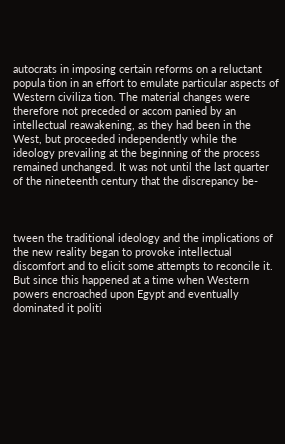autocrats in imposing certain reforms on a reluctant popula tion in an effort to emulate particular aspects of Western civiliza tion. The material changes were therefore not preceded or accom panied by an intellectual reawakening, as they had been in the West, but proceeded independently while the ideology prevailing at the beginning of the process remained unchanged. It was not until the last quarter of the nineteenth century that the discrepancy be-



tween the traditional ideology and the implications of the new reality began to provoke intellectual discomfort and to elicit some attempts to reconcile it. But since this happened at a time when Western powers encroached upon Egypt and eventually dominated it politi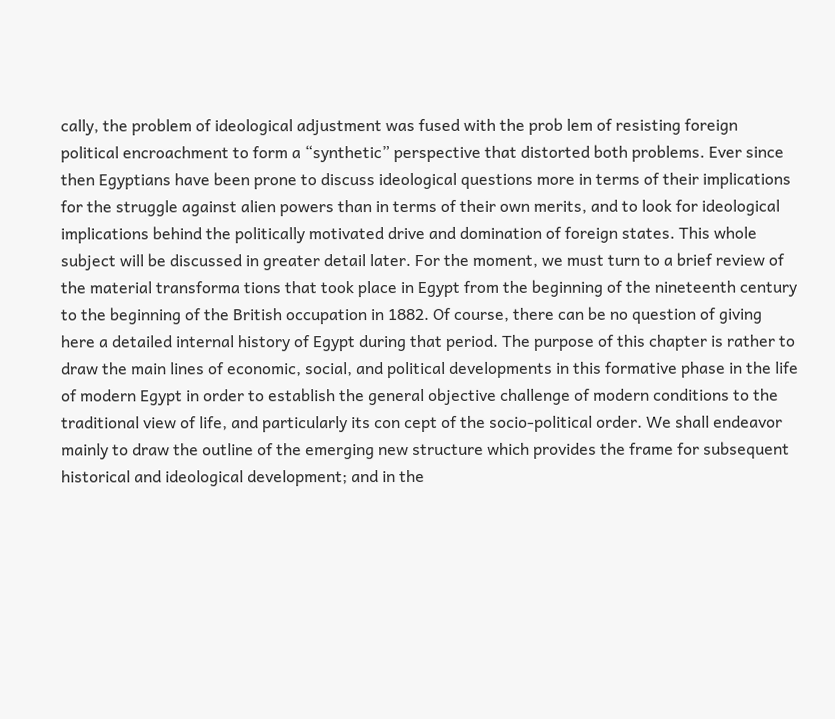cally, the problem of ideological adjustment was fused with the prob lem of resisting foreign political encroachment to form a “synthetic” perspective that distorted both problems. Ever since then Egyptians have been prone to discuss ideological questions more in terms of their implications for the struggle against alien powers than in terms of their own merits, and to look for ideological implications behind the politically motivated drive and domination of foreign states. This whole subject will be discussed in greater detail later. For the moment, we must turn to a brief review of the material transforma tions that took place in Egypt from the beginning of the nineteenth century to the beginning of the British occupation in 1882. Of course, there can be no question of giving here a detailed internal history of Egypt during that period. The purpose of this chapter is rather to draw the main lines of economic, social, and political developments in this formative phase in the life of modern Egypt in order to establish the general objective challenge of modern conditions to the traditional view of life, and particularly its con cept of the socio-political order. We shall endeavor mainly to draw the outline of the emerging new structure which provides the frame for subsequent historical and ideological development; and in the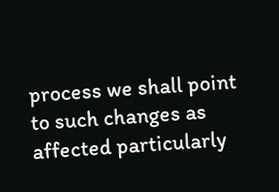process we shall point to such changes as affected particularly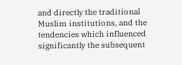and directly the traditional Muslim institutions, and the tendencies which influenced significantly the subsequent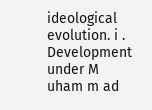ideological evolution. i . Development under M uham m ad